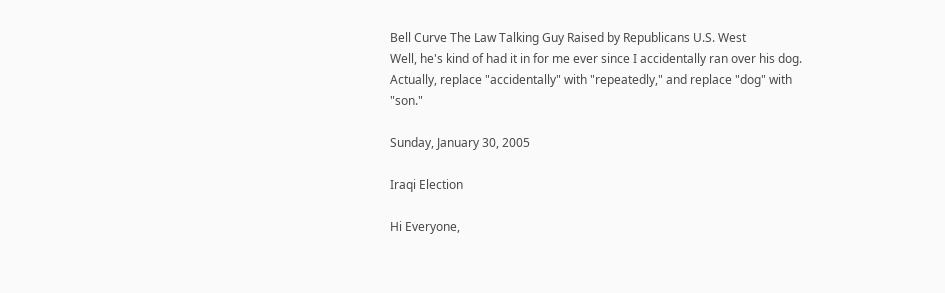Bell Curve The Law Talking Guy Raised by Republicans U.S. West
Well, he's kind of had it in for me ever since I accidentally ran over his dog. Actually, replace "accidentally" with "repeatedly," and replace "dog" with "son."

Sunday, January 30, 2005

Iraqi Election

Hi Everyone,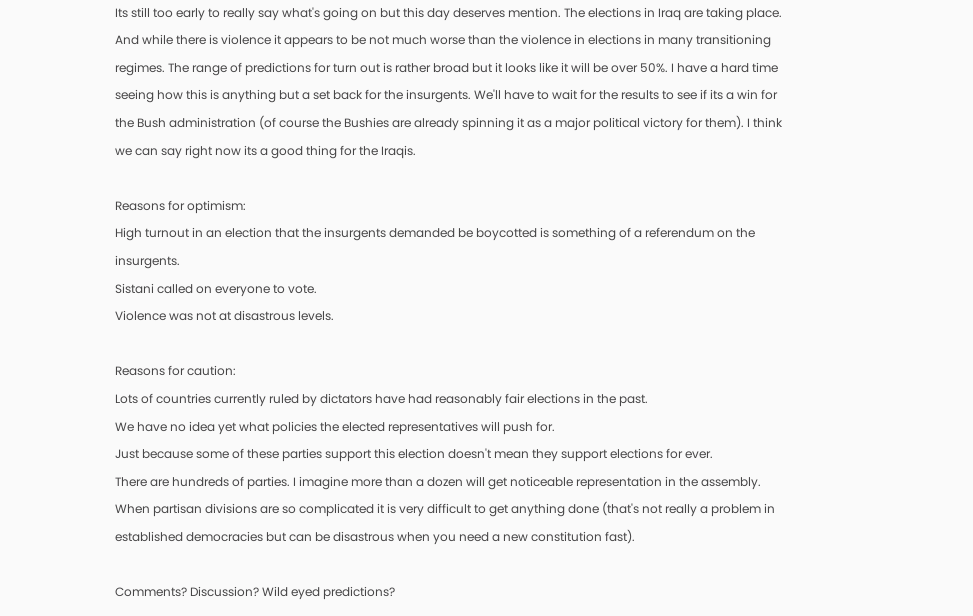Its still too early to really say what's going on but this day deserves mention. The elections in Iraq are taking place. And while there is violence it appears to be not much worse than the violence in elections in many transitioning regimes. The range of predictions for turn out is rather broad but it looks like it will be over 50%. I have a hard time seeing how this is anything but a set back for the insurgents. We'll have to wait for the results to see if its a win for the Bush administration (of course the Bushies are already spinning it as a major political victory for them). I think we can say right now its a good thing for the Iraqis.

Reasons for optimism:
High turnout in an election that the insurgents demanded be boycotted is something of a referendum on the insurgents.
Sistani called on everyone to vote.
Violence was not at disastrous levels.

Reasons for caution:
Lots of countries currently ruled by dictators have had reasonably fair elections in the past.
We have no idea yet what policies the elected representatives will push for.
Just because some of these parties support this election doesn't mean they support elections for ever.
There are hundreds of parties. I imagine more than a dozen will get noticeable representation in the assembly. When partisan divisions are so complicated it is very difficult to get anything done (that's not really a problem in established democracies but can be disastrous when you need a new constitution fast).

Comments? Discussion? Wild eyed predictions?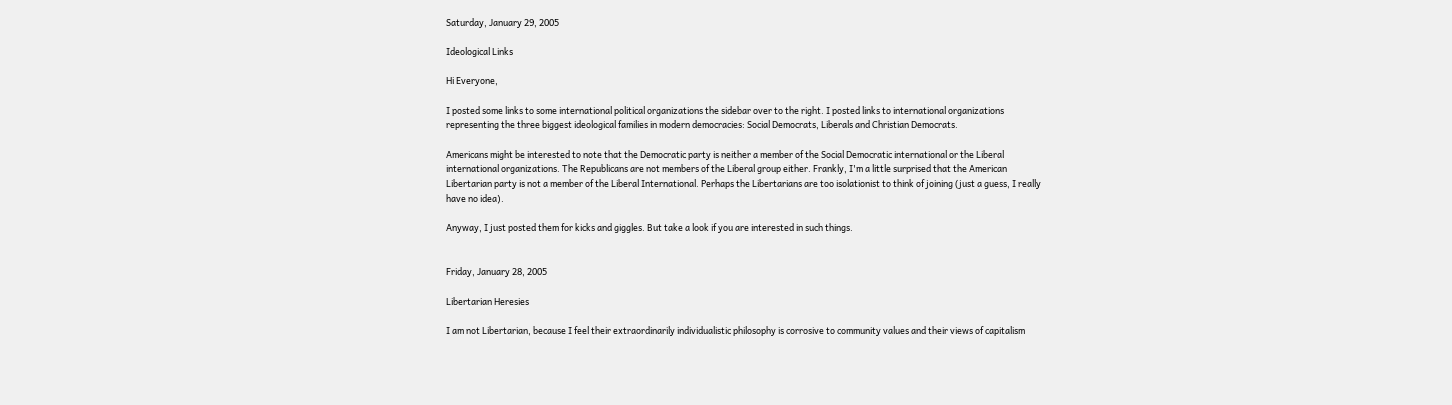Saturday, January 29, 2005

Ideological Links

Hi Everyone,

I posted some links to some international political organizations the sidebar over to the right. I posted links to international organizations representing the three biggest ideological families in modern democracies: Social Democrats, Liberals and Christian Democrats.

Americans might be interested to note that the Democratic party is neither a member of the Social Democratic international or the Liberal international organizations. The Republicans are not members of the Liberal group either. Frankly, I'm a little surprised that the American Libertarian party is not a member of the Liberal International. Perhaps the Libertarians are too isolationist to think of joining (just a guess, I really have no idea).

Anyway, I just posted them for kicks and giggles. But take a look if you are interested in such things.


Friday, January 28, 2005

Libertarian Heresies

I am not Libertarian, because I feel their extraordinarily individualistic philosophy is corrosive to community values and their views of capitalism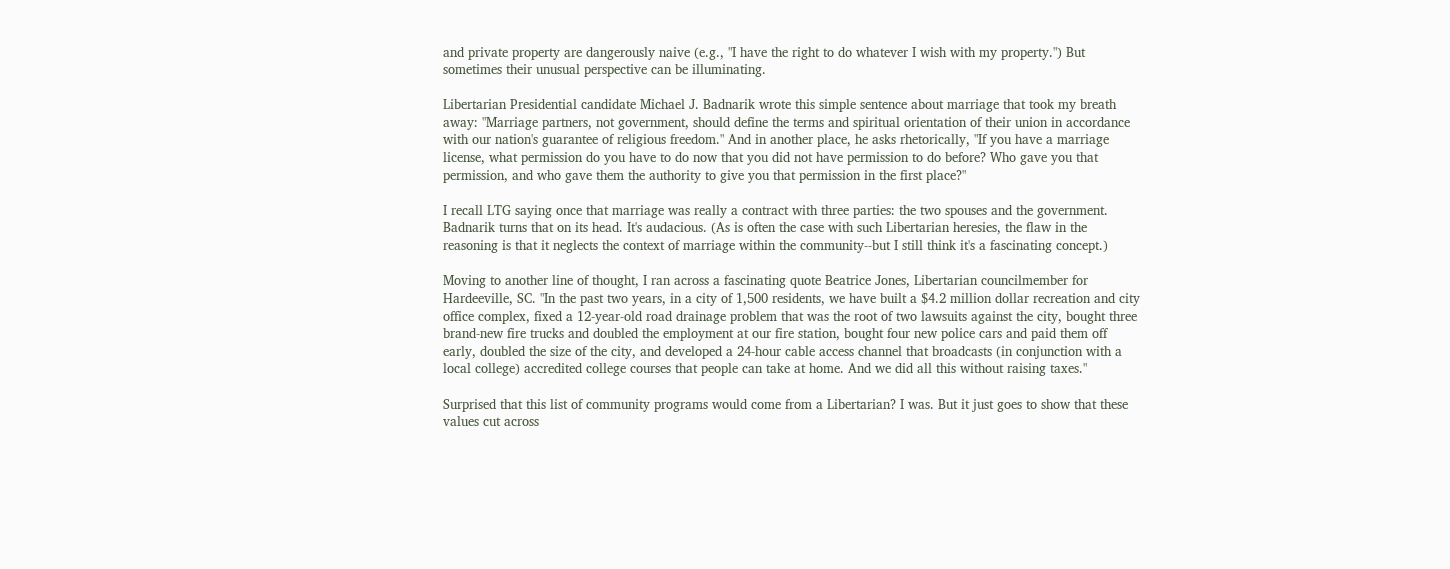and private property are dangerously naive (e.g., "I have the right to do whatever I wish with my property.") But sometimes their unusual perspective can be illuminating.

Libertarian Presidential candidate Michael J. Badnarik wrote this simple sentence about marriage that took my breath away: "Marriage partners, not government, should define the terms and spiritual orientation of their union in accordance with our nation's guarantee of religious freedom." And in another place, he asks rhetorically, "If you have a marriage license, what permission do you have to do now that you did not have permission to do before? Who gave you that permission, and who gave them the authority to give you that permission in the first place?"

I recall LTG saying once that marriage was really a contract with three parties: the two spouses and the government. Badnarik turns that on its head. It's audacious. (As is often the case with such Libertarian heresies, the flaw in the reasoning is that it neglects the context of marriage within the community--but I still think it's a fascinating concept.)

Moving to another line of thought, I ran across a fascinating quote Beatrice Jones, Libertarian councilmember for Hardeeville, SC. "In the past two years, in a city of 1,500 residents, we have built a $4.2 million dollar recreation and city office complex, fixed a 12-year-old road drainage problem that was the root of two lawsuits against the city, bought three brand-new fire trucks and doubled the employment at our fire station, bought four new police cars and paid them off early, doubled the size of the city, and developed a 24-hour cable access channel that broadcasts (in conjunction with a local college) accredited college courses that people can take at home. And we did all this without raising taxes."

Surprised that this list of community programs would come from a Libertarian? I was. But it just goes to show that these values cut across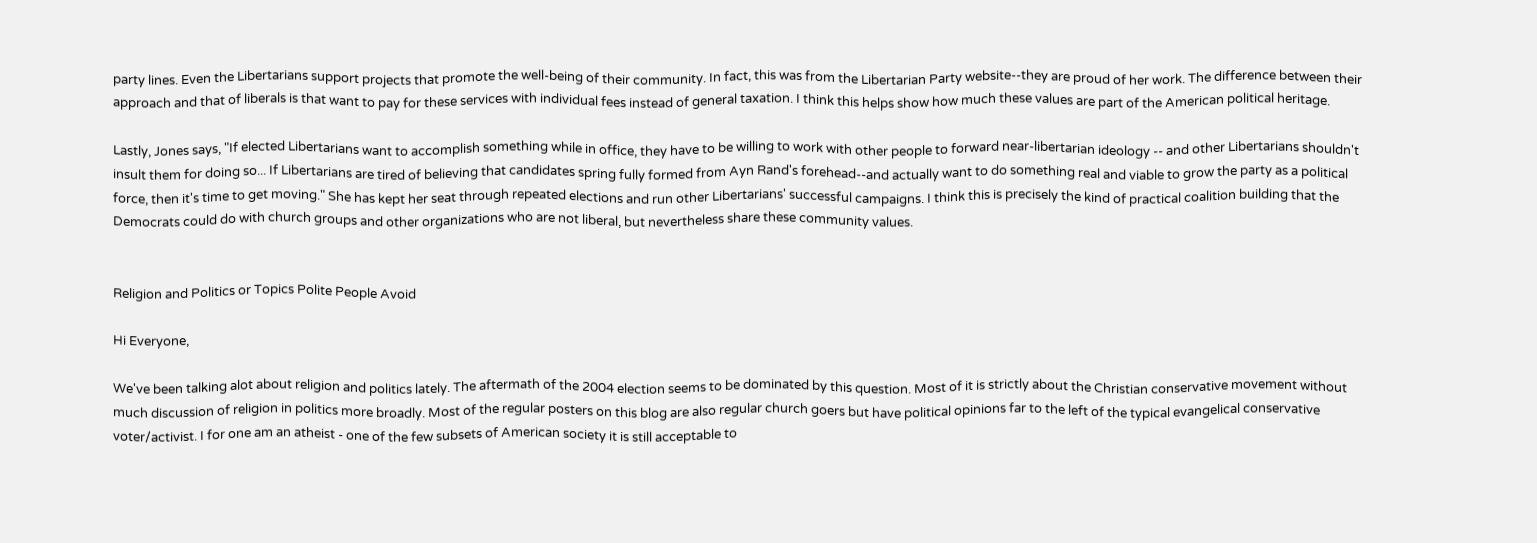party lines. Even the Libertarians support projects that promote the well-being of their community. In fact, this was from the Libertarian Party website--they are proud of her work. The difference between their approach and that of liberals is that want to pay for these services with individual fees instead of general taxation. I think this helps show how much these values are part of the American political heritage.

Lastly, Jones says, "If elected Libertarians want to accomplish something while in office, they have to be willing to work with other people to forward near-libertarian ideology -- and other Libertarians shouldn't insult them for doing so... If Libertarians are tired of believing that candidates spring fully formed from Ayn Rand's forehead--and actually want to do something real and viable to grow the party as a political force, then it's time to get moving." She has kept her seat through repeated elections and run other Libertarians' successful campaigns. I think this is precisely the kind of practical coalition building that the Democrats could do with church groups and other organizations who are not liberal, but nevertheless share these community values.


Religion and Politics or Topics Polite People Avoid

Hi Everyone,

We've been talking alot about religion and politics lately. The aftermath of the 2004 election seems to be dominated by this question. Most of it is strictly about the Christian conservative movement without much discussion of religion in politics more broadly. Most of the regular posters on this blog are also regular church goers but have political opinions far to the left of the typical evangelical conservative voter/activist. I for one am an atheist - one of the few subsets of American society it is still acceptable to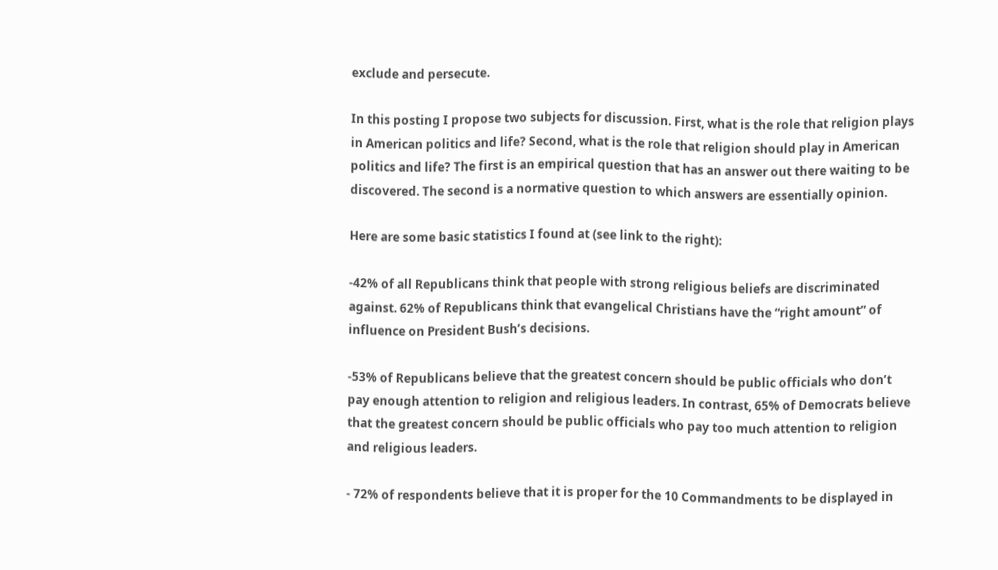exclude and persecute.

In this posting I propose two subjects for discussion. First, what is the role that religion plays in American politics and life? Second, what is the role that religion should play in American politics and life? The first is an empirical question that has an answer out there waiting to be discovered. The second is a normative question to which answers are essentially opinion.

Here are some basic statistics I found at (see link to the right):

-42% of all Republicans think that people with strong religious beliefs are discriminated against. 62% of Republicans think that evangelical Christians have the “right amount” of influence on President Bush’s decisions.

-53% of Republicans believe that the greatest concern should be public officials who don’t pay enough attention to religion and religious leaders. In contrast, 65% of Democrats believe that the greatest concern should be public officials who pay too much attention to religion and religious leaders.

- 72% of respondents believe that it is proper for the 10 Commandments to be displayed in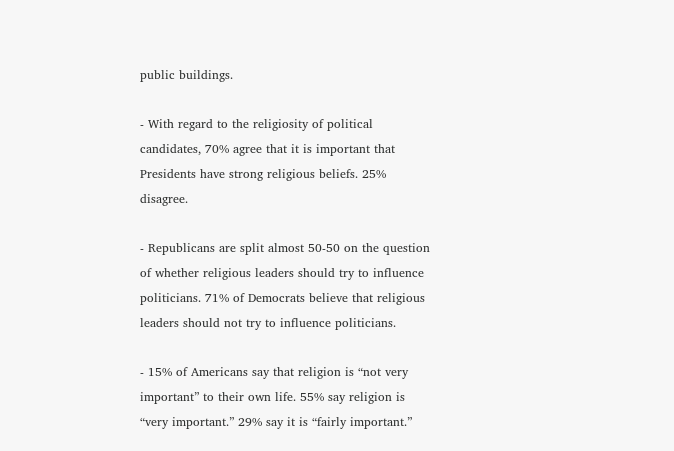public buildings.

- With regard to the religiosity of political candidates, 70% agree that it is important that Presidents have strong religious beliefs. 25% disagree.

- Republicans are split almost 50-50 on the question of whether religious leaders should try to influence politicians. 71% of Democrats believe that religious leaders should not try to influence politicians.

- 15% of Americans say that religion is “not very important” to their own life. 55% say religion is “very important.” 29% say it is “fairly important.”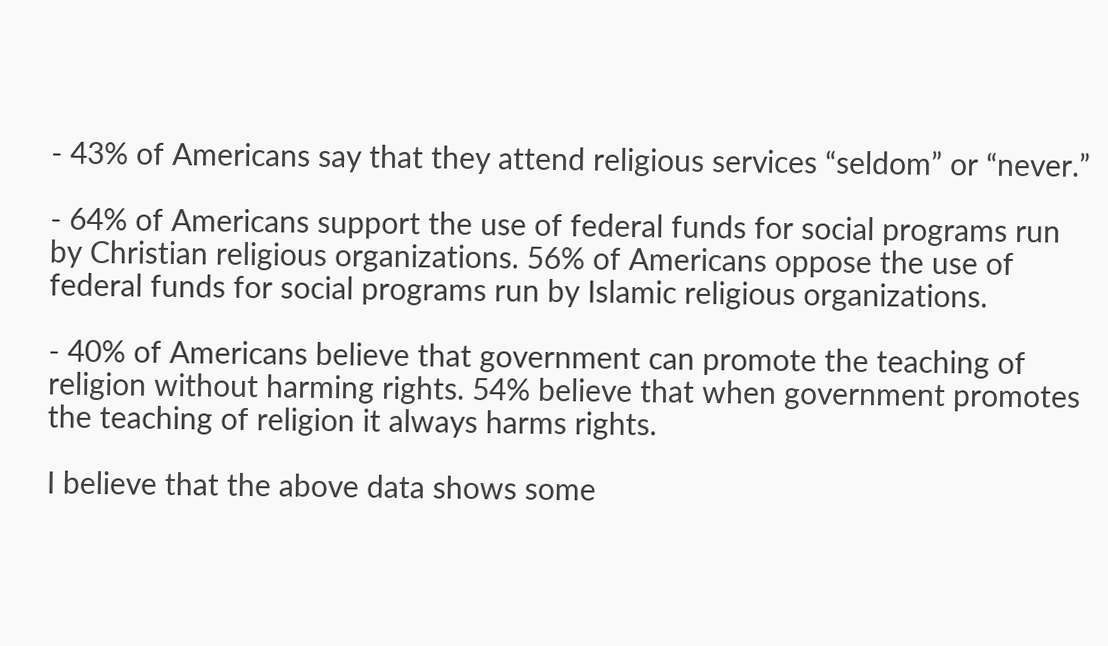- 43% of Americans say that they attend religious services “seldom” or “never.”

- 64% of Americans support the use of federal funds for social programs run by Christian religious organizations. 56% of Americans oppose the use of federal funds for social programs run by Islamic religious organizations.

- 40% of Americans believe that government can promote the teaching of religion without harming rights. 54% believe that when government promotes the teaching of religion it always harms rights.

I believe that the above data shows some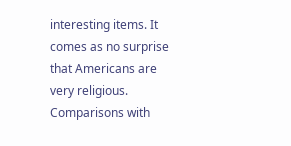interesting items. It comes as no surprise that Americans are very religious. Comparisons with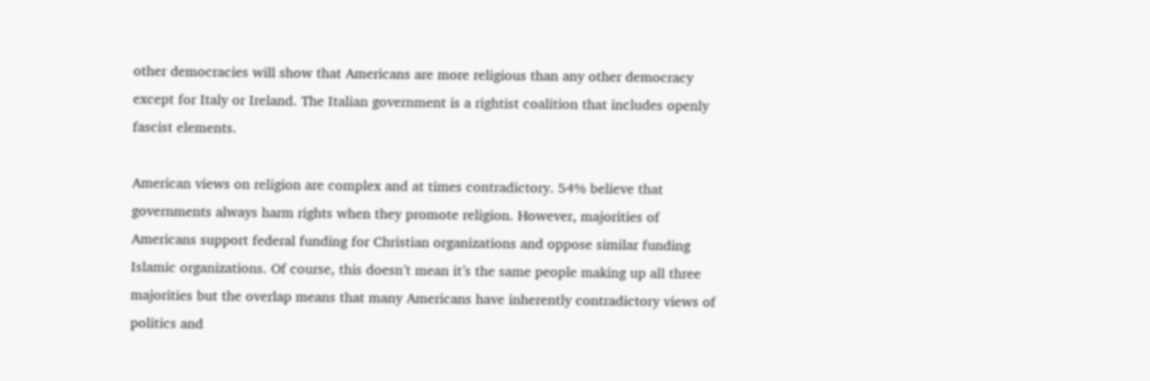other democracies will show that Americans are more religious than any other democracy except for Italy or Ireland. The Italian government is a rightist coalition that includes openly fascist elements.

American views on religion are complex and at times contradictory. 54% believe that governments always harm rights when they promote religion. However, majorities of Americans support federal funding for Christian organizations and oppose similar funding Islamic organizations. Of course, this doesn’t mean it’s the same people making up all three majorities but the overlap means that many Americans have inherently contradictory views of politics and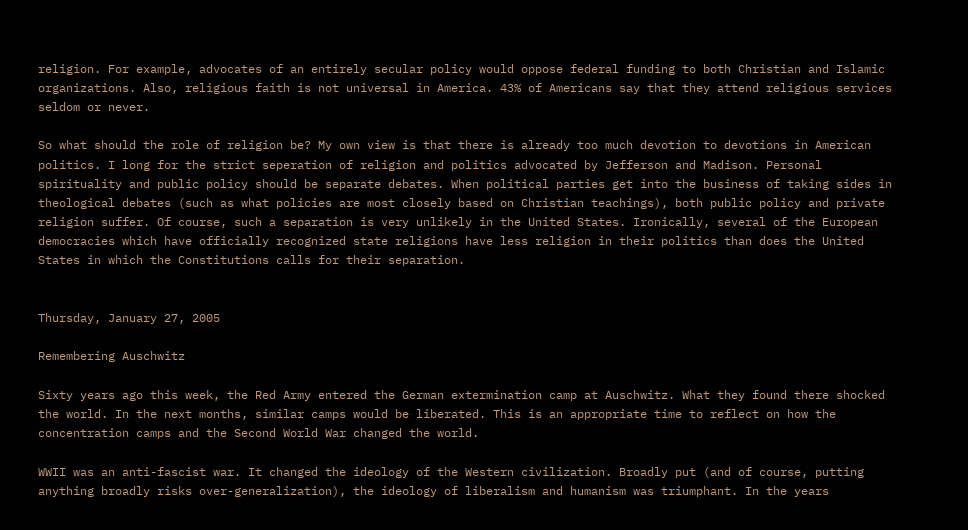religion. For example, advocates of an entirely secular policy would oppose federal funding to both Christian and Islamic organizations. Also, religious faith is not universal in America. 43% of Americans say that they attend religious services seldom or never.

So what should the role of religion be? My own view is that there is already too much devotion to devotions in American politics. I long for the strict seperation of religion and politics advocated by Jefferson and Madison. Personal spirituality and public policy should be separate debates. When political parties get into the business of taking sides in theological debates (such as what policies are most closely based on Christian teachings), both public policy and private religion suffer. Of course, such a separation is very unlikely in the United States. Ironically, several of the European democracies which have officially recognized state religions have less religion in their politics than does the United States in which the Constitutions calls for their separation.


Thursday, January 27, 2005

Remembering Auschwitz

Sixty years ago this week, the Red Army entered the German extermination camp at Auschwitz. What they found there shocked the world. In the next months, similar camps would be liberated. This is an appropriate time to reflect on how the concentration camps and the Second World War changed the world.

WWII was an anti-fascist war. It changed the ideology of the Western civilization. Broadly put (and of course, putting anything broadly risks over-generalization), the ideology of liberalism and humanism was triumphant. In the years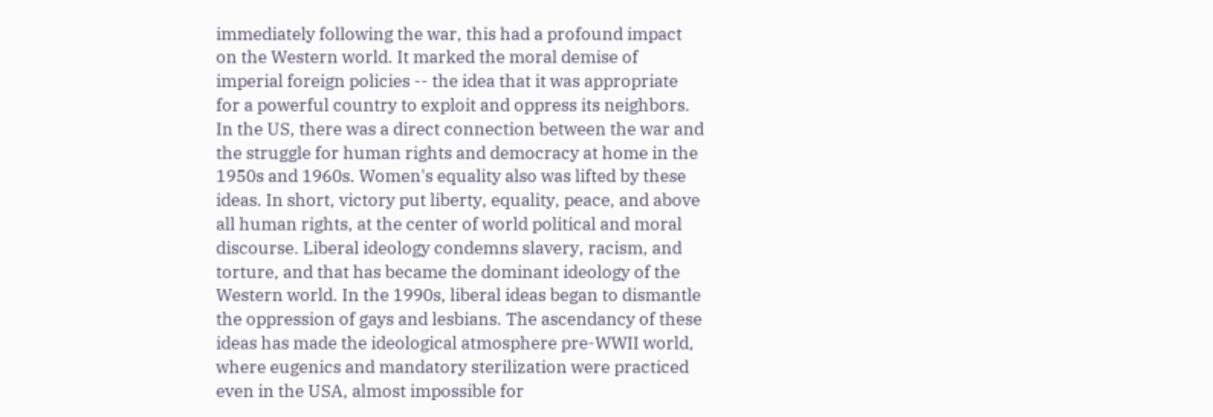immediately following the war, this had a profound impact on the Western world. It marked the moral demise of imperial foreign policies -- the idea that it was appropriate for a powerful country to exploit and oppress its neighbors. In the US, there was a direct connection between the war and the struggle for human rights and democracy at home in the 1950s and 1960s. Women's equality also was lifted by these ideas. In short, victory put liberty, equality, peace, and above all human rights, at the center of world political and moral discourse. Liberal ideology condemns slavery, racism, and torture, and that has became the dominant ideology of the Western world. In the 1990s, liberal ideas began to dismantle the oppression of gays and lesbians. The ascendancy of these ideas has made the ideological atmosphere pre-WWII world, where eugenics and mandatory sterilization were practiced even in the USA, almost impossible for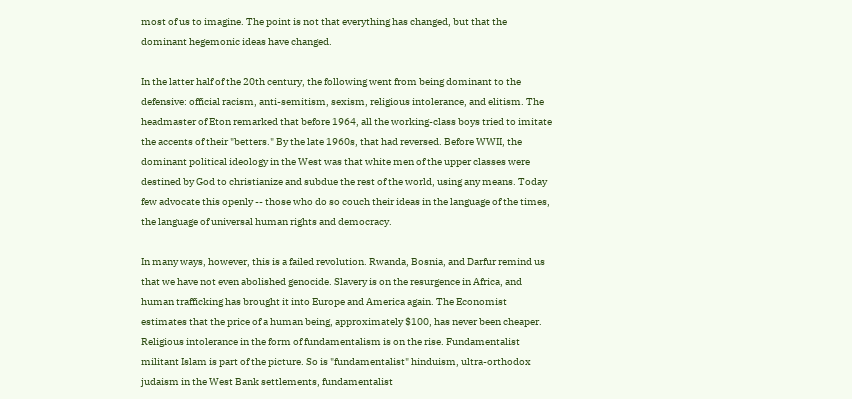most of us to imagine. The point is not that everything has changed, but that the dominant hegemonic ideas have changed.

In the latter half of the 20th century, the following went from being dominant to the defensive: official racism, anti-semitism, sexism, religious intolerance, and elitism. The headmaster of Eton remarked that before 1964, all the working-class boys tried to imitate the accents of their "betters." By the late 1960s, that had reversed. Before WWII, the dominant political ideology in the West was that white men of the upper classes were destined by God to christianize and subdue the rest of the world, using any means. Today few advocate this openly -- those who do so couch their ideas in the language of the times, the language of universal human rights and democracy.

In many ways, however, this is a failed revolution. Rwanda, Bosnia, and Darfur remind us that we have not even abolished genocide. Slavery is on the resurgence in Africa, and human trafficking has brought it into Europe and America again. The Economist estimates that the price of a human being, approximately $100, has never been cheaper. Religious intolerance in the form of fundamentalism is on the rise. Fundamentalist militant Islam is part of the picture. So is "fundamentalist" hinduism, ultra-orthodox judaism in the West Bank settlements, fundamentalist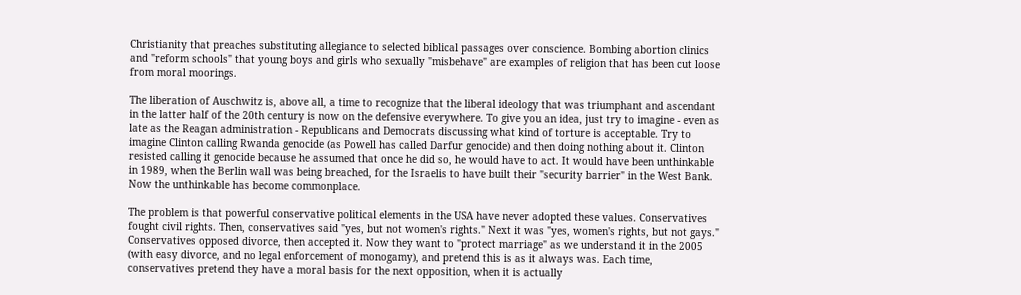Christianity that preaches substituting allegiance to selected biblical passages over conscience. Bombing abortion clinics and "reform schools" that young boys and girls who sexually "misbehave" are examples of religion that has been cut loose from moral moorings.

The liberation of Auschwitz is, above all, a time to recognize that the liberal ideology that was triumphant and ascendant in the latter half of the 20th century is now on the defensive everywhere. To give you an idea, just try to imagine - even as late as the Reagan administration - Republicans and Democrats discussing what kind of torture is acceptable. Try to imagine Clinton calling Rwanda genocide (as Powell has called Darfur genocide) and then doing nothing about it. Clinton resisted calling it genocide because he assumed that once he did so, he would have to act. It would have been unthinkable in 1989, when the Berlin wall was being breached, for the Israelis to have built their "security barrier" in the West Bank. Now the unthinkable has become commonplace.

The problem is that powerful conservative political elements in the USA have never adopted these values. Conservatives fought civil rights. Then, conservatives said "yes, but not women's rights." Next it was "yes, women's rights, but not gays." Conservatives opposed divorce, then accepted it. Now they want to "protect marriage" as we understand it in the 2005 (with easy divorce, and no legal enforcement of monogamy), and pretend this is as it always was. Each time, conservatives pretend they have a moral basis for the next opposition, when it is actually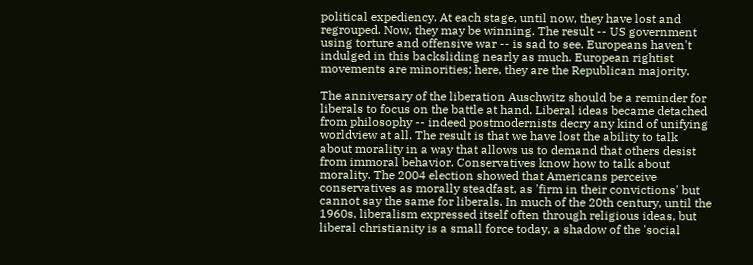political expediency. At each stage, until now, they have lost and regrouped. Now, they may be winning. The result -- US government using torture and offensive war -- is sad to see. Europeans haven't indulged in this backsliding nearly as much. European rightist movements are minorities; here, they are the Republican majority.

The anniversary of the liberation Auschwitz should be a reminder for liberals to focus on the battle at hand. Liberal ideas became detached from philosophy -- indeed postmodernists decry any kind of unifying worldview at all. The result is that we have lost the ability to talk about morality in a way that allows us to demand that others desist from immoral behavior. Conservatives know how to talk about morality. The 2004 election showed that Americans perceive conservatives as morally steadfast, as 'firm in their convictions' but cannot say the same for liberals. In much of the 20th century, until the 1960s, liberalism expressed itself often through religious ideas, but liberal christianity is a small force today, a shadow of the 'social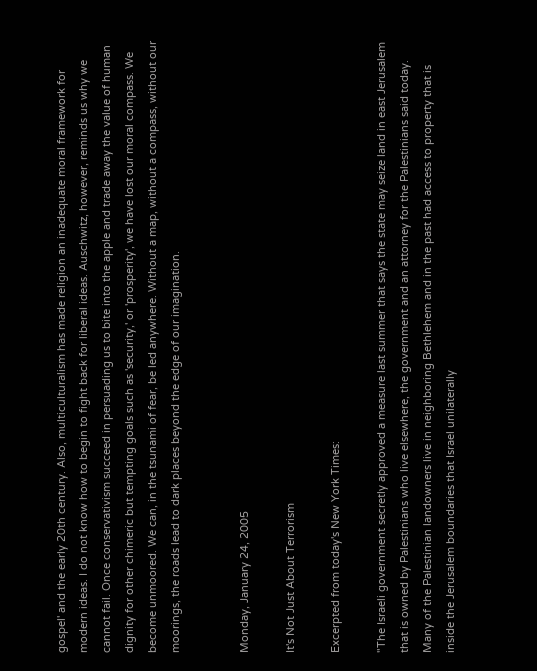gospel' and the early 20th century. Also, multiculturalism has made religion an inadequate moral framework for modern ideas. I do not know how to begin to fight back for liberal ideas. Auschwitz, however, reminds us why we cannot fail. Once conservativism succeed in persuading us to bite into the apple and trade away the value of human dignity for other chimeric but tempting goals such as 'security,' or 'prosperity', we have lost our moral compass. We become unmoored. We can, in the tsunami of fear, be led anywhere. Without a map, without a compass, without our moorings, the roads lead to dark places beyond the edge of our imagination.


Monday, January 24, 2005

It's Not Just About Terrorism

Excerpted from today's New York Times:

"The Israeli government secretly approved a measure last summer that says the state may seize land in east Jerusalem that is owned by Palestinians who live elsewhere, the government and an attorney for the Palestinians said today. Many of the Palestinian landowners live in neighboring Bethlehem and in the past had access to property that is inside the Jerusalem boundaries that Israel unilaterally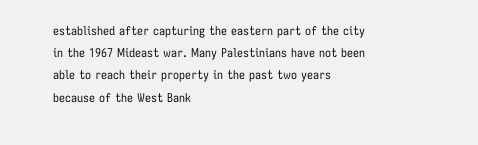established after capturing the eastern part of the city in the 1967 Mideast war. Many Palestinians have not been able to reach their property in the past two years because of the West Bank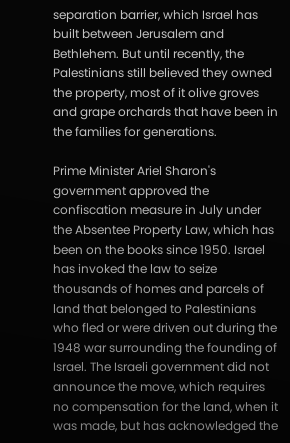separation barrier, which Israel has built between Jerusalem and Bethlehem. But until recently, the Palestinians still believed they owned the property, most of it olive groves and grape orchards that have been in the families for generations.

Prime Minister Ariel Sharon's government approved the confiscation measure in July under the Absentee Property Law, which has been on the books since 1950. Israel has invoked the law to seize thousands of homes and parcels of land that belonged to Palestinians who fled or were driven out during the 1948 war surrounding the founding of Israel. The Israeli government did not announce the move, which requires no compensation for the land, when it was made, but has acknowledged the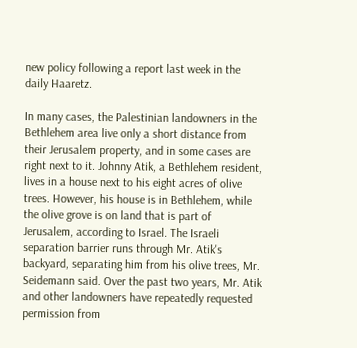new policy following a report last week in the daily Haaretz.

In many cases, the Palestinian landowners in the Bethlehem area live only a short distance from their Jerusalem property, and in some cases are right next to it. Johnny Atik, a Bethlehem resident, lives in a house next to his eight acres of olive trees. However, his house is in Bethlehem, while the olive grove is on land that is part of Jerusalem, according to Israel. The Israeli separation barrier runs through Mr. Atik's backyard, separating him from his olive trees, Mr. Seidemann said. Over the past two years, Mr. Atik and other landowners have repeatedly requested permission from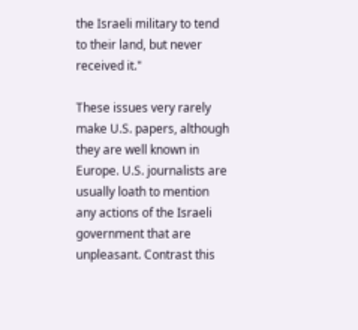the Israeli military to tend to their land, but never received it."

These issues very rarely make U.S. papers, although they are well known in Europe. U.S. journalists are usually loath to mention any actions of the Israeli government that are unpleasant. Contrast this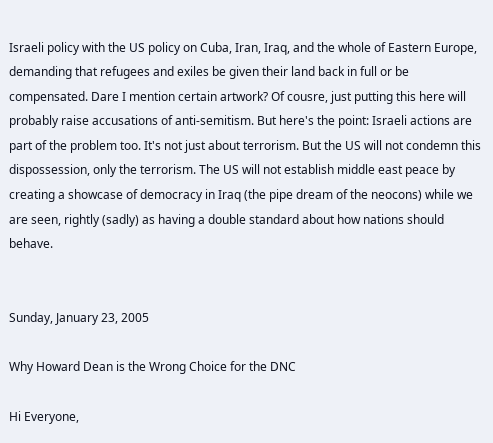Israeli policy with the US policy on Cuba, Iran, Iraq, and the whole of Eastern Europe, demanding that refugees and exiles be given their land back in full or be compensated. Dare I mention certain artwork? Of cousre, just putting this here will probably raise accusations of anti-semitism. But here's the point: Israeli actions are part of the problem too. It's not just about terrorism. But the US will not condemn this dispossession, only the terrorism. The US will not establish middle east peace by creating a showcase of democracy in Iraq (the pipe dream of the neocons) while we are seen, rightly (sadly) as having a double standard about how nations should behave.


Sunday, January 23, 2005

Why Howard Dean is the Wrong Choice for the DNC

Hi Everyone,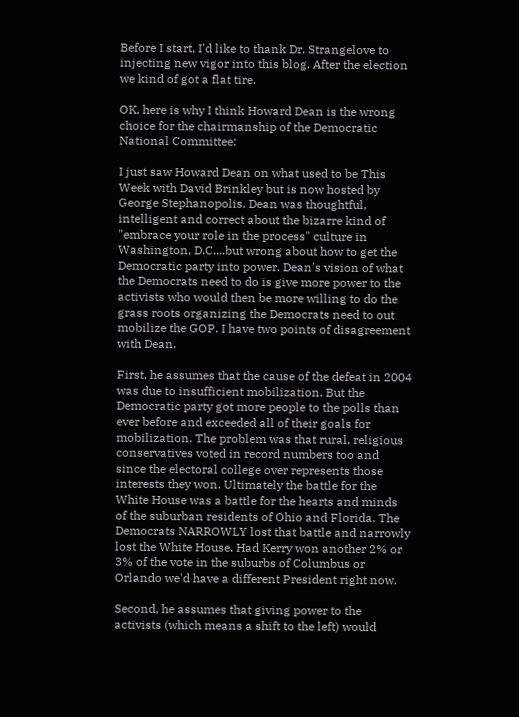Before I start, I'd like to thank Dr. Strangelove to injecting new vigor into this blog. After the election we kind of got a flat tire.

OK, here is why I think Howard Dean is the wrong choice for the chairmanship of the Democratic National Committee:

I just saw Howard Dean on what used to be This Week with David Brinkley but is now hosted by George Stephanopolis. Dean was thoughtful, intelligent and correct about the bizarre kind of "embrace your role in the process" culture in Washington, D.C....but wrong about how to get the Democratic party into power. Dean's vision of what the Democrats need to do is give more power to the activists who would then be more willing to do the grass roots organizing the Democrats need to out mobilize the GOP. I have two points of disagreement with Dean.

First, he assumes that the cause of the defeat in 2004 was due to insufficient mobilization. But the Democratic party got more people to the polls than ever before and exceeded all of their goals for mobilization. The problem was that rural, religious conservatives voted in record numbers too and since the electoral college over represents those interests they won. Ultimately the battle for the White House was a battle for the hearts and minds of the suburban residents of Ohio and Florida. The Democrats NARROWLY lost that battle and narrowly lost the White House. Had Kerry won another 2% or 3% of the vote in the suburbs of Columbus or Orlando we'd have a different President right now.

Second, he assumes that giving power to the activists (which means a shift to the left) would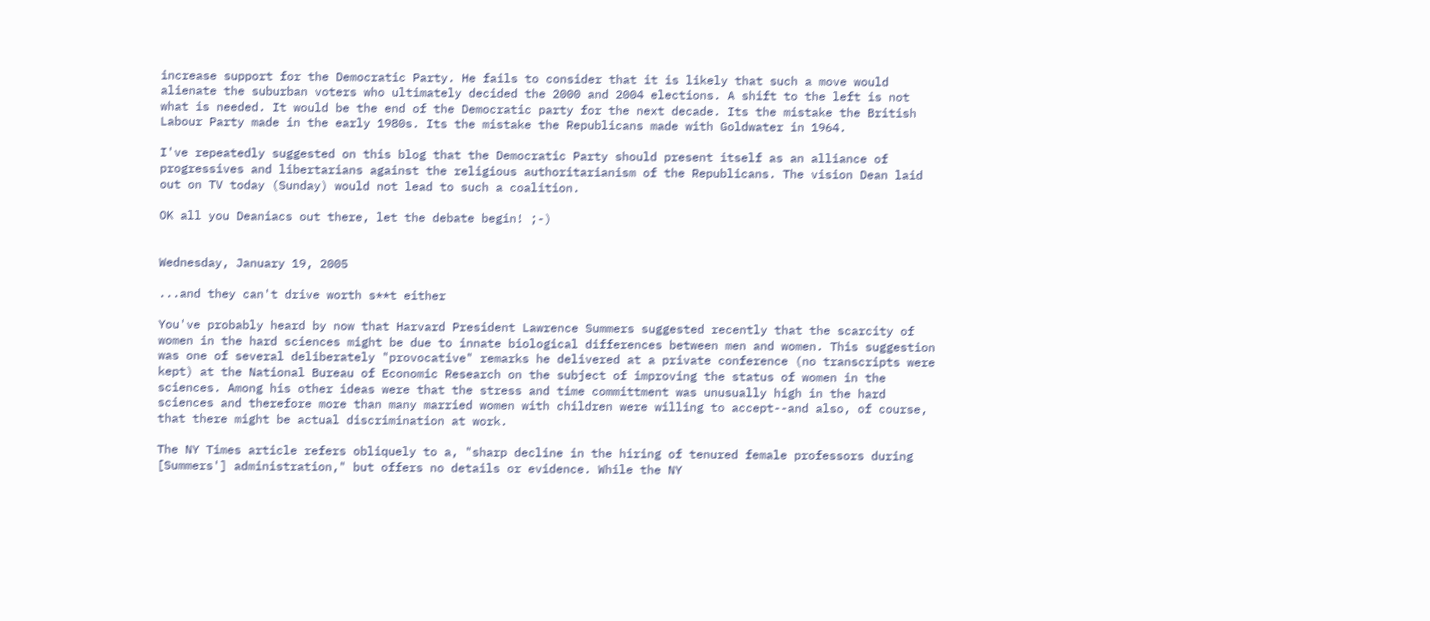increase support for the Democratic Party. He fails to consider that it is likely that such a move would alienate the suburban voters who ultimately decided the 2000 and 2004 elections. A shift to the left is not what is needed. It would be the end of the Democratic party for the next decade. Its the mistake the British Labour Party made in the early 1980s. Its the mistake the Republicans made with Goldwater in 1964.

I've repeatedly suggested on this blog that the Democratic Party should present itself as an alliance of progressives and libertarians against the religious authoritarianism of the Republicans. The vision Dean laid out on TV today (Sunday) would not lead to such a coalition.

OK all you Deaniacs out there, let the debate begin! ;-)


Wednesday, January 19, 2005

...and they can't drive worth s**t either

You've probably heard by now that Harvard President Lawrence Summers suggested recently that the scarcity of women in the hard sciences might be due to innate biological differences between men and women. This suggestion was one of several deliberately "provocative" remarks he delivered at a private conference (no transcripts were kept) at the National Bureau of Economic Research on the subject of improving the status of women in the sciences. Among his other ideas were that the stress and time committment was unusually high in the hard sciences and therefore more than many married women with children were willing to accept--and also, of course, that there might be actual discrimination at work.

The NY Times article refers obliquely to a, "sharp decline in the hiring of tenured female professors during [Summers'] administration," but offers no details or evidence. While the NY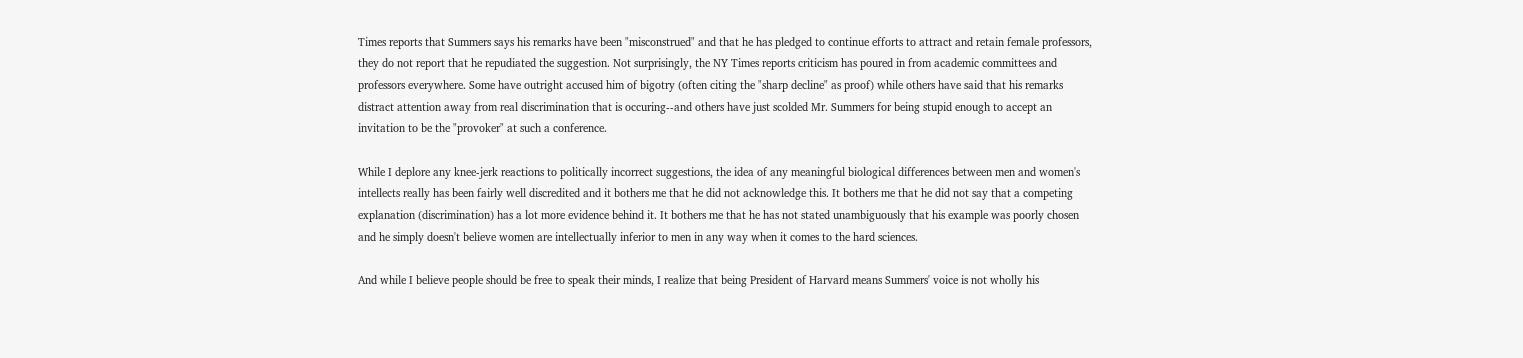Times reports that Summers says his remarks have been "misconstrued" and that he has pledged to continue efforts to attract and retain female professors, they do not report that he repudiated the suggestion. Not surprisingly, the NY Times reports criticism has poured in from academic committees and professors everywhere. Some have outright accused him of bigotry (often citing the "sharp decline" as proof) while others have said that his remarks distract attention away from real discrimination that is occuring--and others have just scolded Mr. Summers for being stupid enough to accept an invitation to be the "provoker" at such a conference.

While I deplore any knee-jerk reactions to politically incorrect suggestions, the idea of any meaningful biological differences between men and women's intellects really has been fairly well discredited and it bothers me that he did not acknowledge this. It bothers me that he did not say that a competing explanation (discrimination) has a lot more evidence behind it. It bothers me that he has not stated unambiguously that his example was poorly chosen and he simply doesn't believe women are intellectually inferior to men in any way when it comes to the hard sciences.

And while I believe people should be free to speak their minds, I realize that being President of Harvard means Summers' voice is not wholly his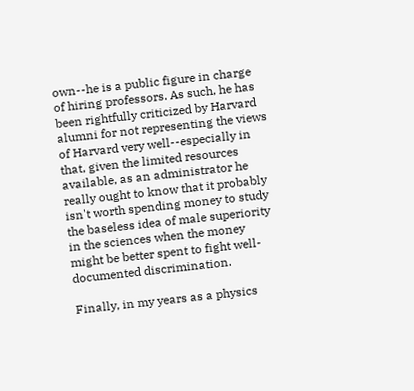own--he is a public figure in charge of hiring professors. As such, he has been rightfully criticized by Harvard alumni for not representing the views of Harvard very well--especially in that, given the limited resources available, as an administrator he really ought to know that it probably isn't worth spending money to study the baseless idea of male superiority in the sciences when the money might be better spent to fight well-documented discrimination.

Finally, in my years as a physics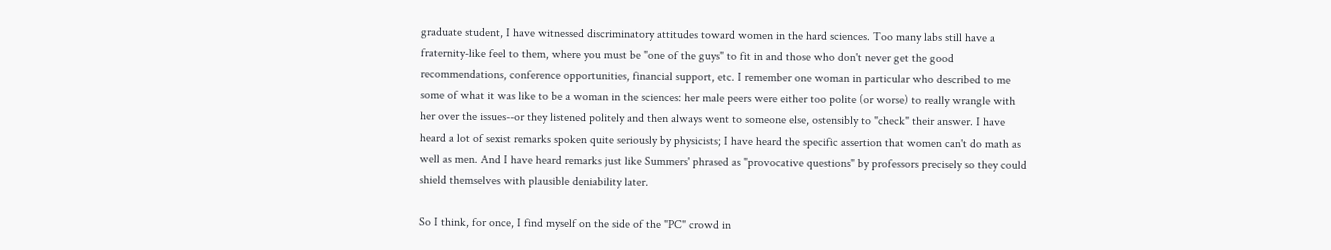graduate student, I have witnessed discriminatory attitudes toward women in the hard sciences. Too many labs still have a fraternity-like feel to them, where you must be "one of the guys" to fit in and those who don't never get the good recommendations, conference opportunities, financial support, etc. I remember one woman in particular who described to me some of what it was like to be a woman in the sciences: her male peers were either too polite (or worse) to really wrangle with her over the issues--or they listened politely and then always went to someone else, ostensibly to "check" their answer. I have heard a lot of sexist remarks spoken quite seriously by physicists; I have heard the specific assertion that women can't do math as well as men. And I have heard remarks just like Summers' phrased as "provocative questions" by professors precisely so they could shield themselves with plausible deniability later.

So I think, for once, I find myself on the side of the "PC" crowd in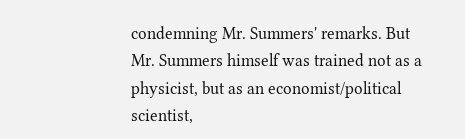condemning Mr. Summers' remarks. But Mr. Summers himself was trained not as a physicist, but as an economist/political scientist,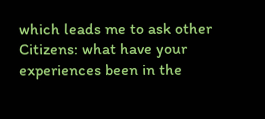which leads me to ask other Citizens: what have your experiences been in the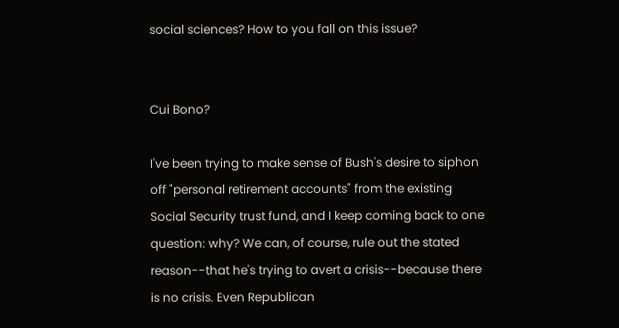social sciences? How to you fall on this issue?


Cui Bono?

I've been trying to make sense of Bush's desire to siphon off "personal retirement accounts" from the existing Social Security trust fund, and I keep coming back to one question: why? We can, of course, rule out the stated reason--that he's trying to avert a crisis--because there is no crisis. Even Republican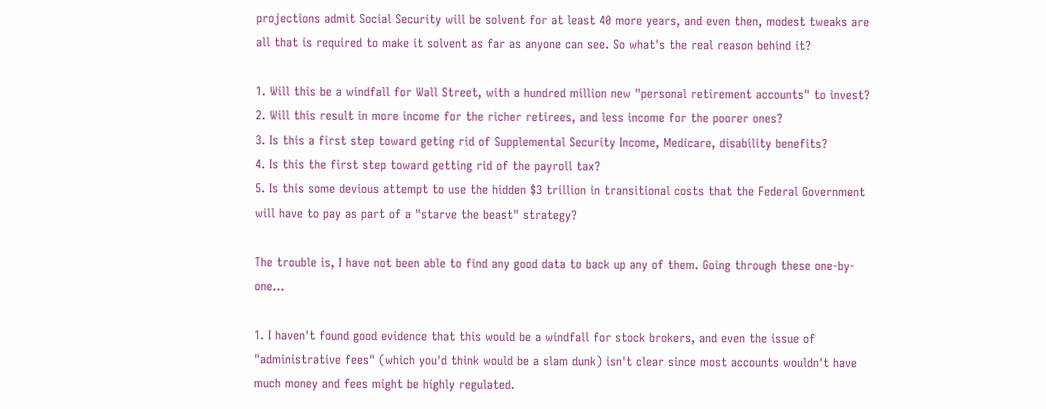projections admit Social Security will be solvent for at least 40 more years, and even then, modest tweaks are all that is required to make it solvent as far as anyone can see. So what's the real reason behind it?

1. Will this be a windfall for Wall Street, with a hundred million new "personal retirement accounts" to invest?
2. Will this result in more income for the richer retirees, and less income for the poorer ones?
3. Is this a first step toward geting rid of Supplemental Security Income, Medicare, disability benefits?
4. Is this the first step toward getting rid of the payroll tax?
5. Is this some devious attempt to use the hidden $3 trillion in transitional costs that the Federal Government will have to pay as part of a "starve the beast" strategy?

The trouble is, I have not been able to find any good data to back up any of them. Going through these one-by-one...

1. I haven't found good evidence that this would be a windfall for stock brokers, and even the issue of "administrative fees" (which you'd think would be a slam dunk) isn't clear since most accounts wouldn't have much money and fees might be highly regulated.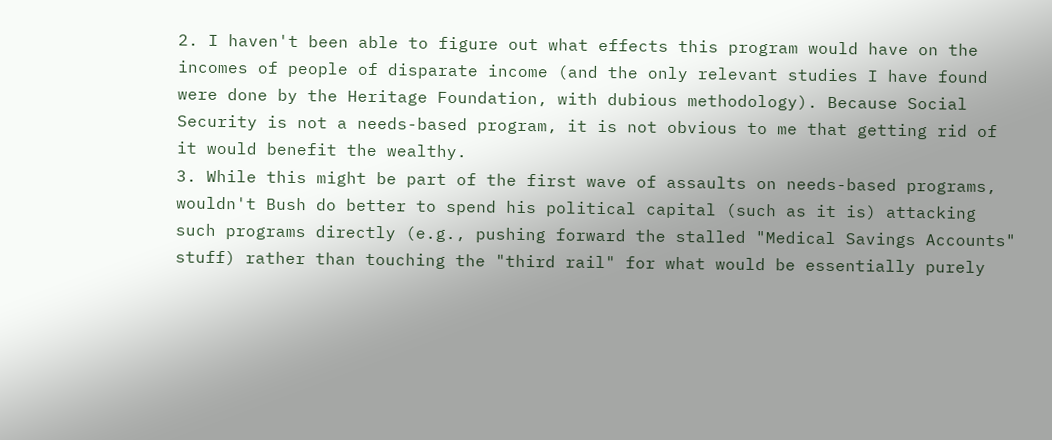2. I haven't been able to figure out what effects this program would have on the incomes of people of disparate income (and the only relevant studies I have found were done by the Heritage Foundation, with dubious methodology). Because Social Security is not a needs-based program, it is not obvious to me that getting rid of it would benefit the wealthy.
3. While this might be part of the first wave of assaults on needs-based programs, wouldn't Bush do better to spend his political capital (such as it is) attacking such programs directly (e.g., pushing forward the stalled "Medical Savings Accounts" stuff) rather than touching the "third rail" for what would be essentially purely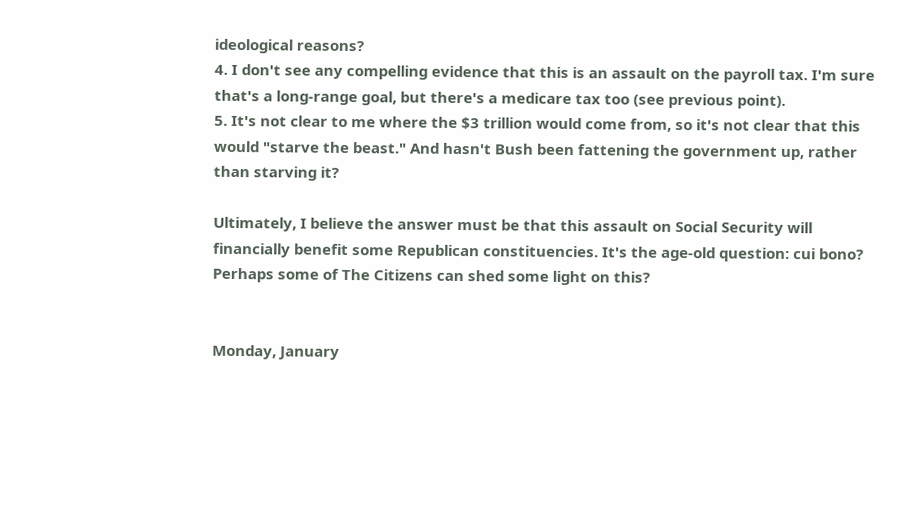ideological reasons?
4. I don't see any compelling evidence that this is an assault on the payroll tax. I'm sure that's a long-range goal, but there's a medicare tax too (see previous point).
5. It's not clear to me where the $3 trillion would come from, so it's not clear that this would "starve the beast." And hasn't Bush been fattening the government up, rather than starving it?

Ultimately, I believe the answer must be that this assault on Social Security will financially benefit some Republican constituencies. It's the age-old question: cui bono? Perhaps some of The Citizens can shed some light on this?


Monday, January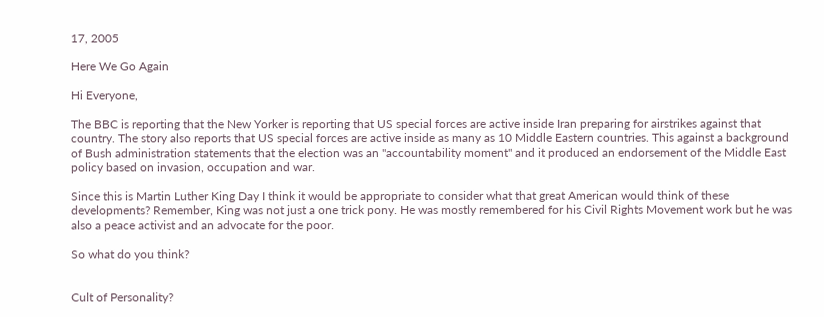17, 2005

Here We Go Again

Hi Everyone,

The BBC is reporting that the New Yorker is reporting that US special forces are active inside Iran preparing for airstrikes against that country. The story also reports that US special forces are active inside as many as 10 Middle Eastern countries. This against a background of Bush administration statements that the election was an "accountability moment" and it produced an endorsement of the Middle East policy based on invasion, occupation and war.

Since this is Martin Luther King Day I think it would be appropriate to consider what that great American would think of these developments? Remember, King was not just a one trick pony. He was mostly remembered for his Civil Rights Movement work but he was also a peace activist and an advocate for the poor.

So what do you think?


Cult of Personality?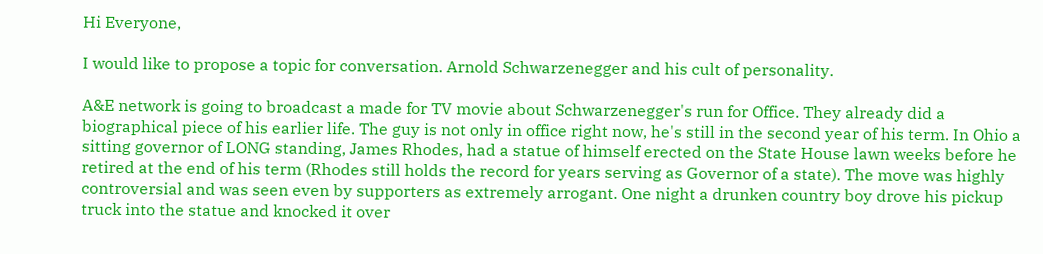Hi Everyone,

I would like to propose a topic for conversation. Arnold Schwarzenegger and his cult of personality.

A&E network is going to broadcast a made for TV movie about Schwarzenegger's run for Office. They already did a biographical piece of his earlier life. The guy is not only in office right now, he's still in the second year of his term. In Ohio a sitting governor of LONG standing, James Rhodes, had a statue of himself erected on the State House lawn weeks before he retired at the end of his term (Rhodes still holds the record for years serving as Governor of a state). The move was highly controversial and was seen even by supporters as extremely arrogant. One night a drunken country boy drove his pickup truck into the statue and knocked it over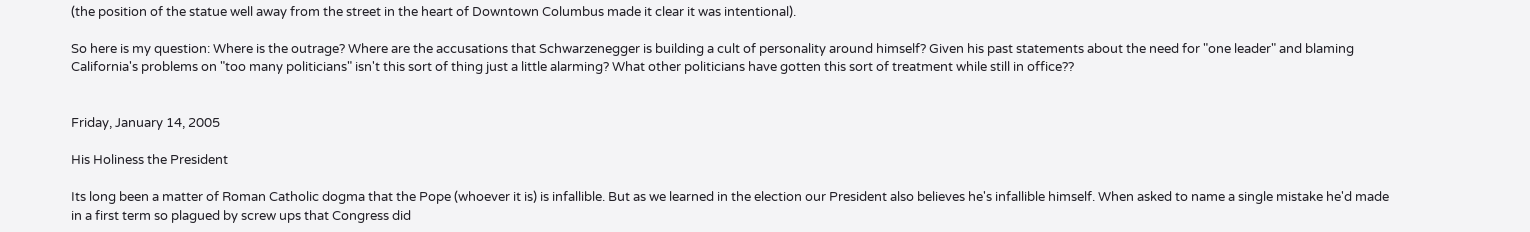(the position of the statue well away from the street in the heart of Downtown Columbus made it clear it was intentional).

So here is my question: Where is the outrage? Where are the accusations that Schwarzenegger is building a cult of personality around himself? Given his past statements about the need for "one leader" and blaming California's problems on "too many politicians" isn't this sort of thing just a little alarming? What other politicians have gotten this sort of treatment while still in office??


Friday, January 14, 2005

His Holiness the President

Its long been a matter of Roman Catholic dogma that the Pope (whoever it is) is infallible. But as we learned in the election our President also believes he's infallible himself. When asked to name a single mistake he'd made in a first term so plagued by screw ups that Congress did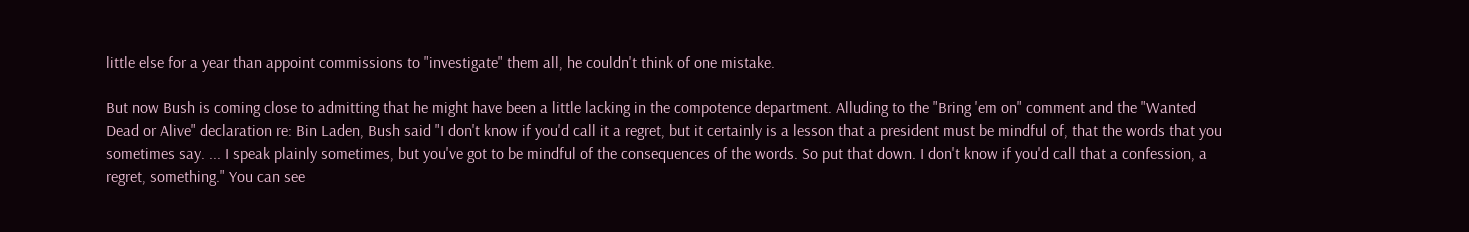little else for a year than appoint commissions to "investigate" them all, he couldn't think of one mistake.

But now Bush is coming close to admitting that he might have been a little lacking in the compotence department. Alluding to the "Bring 'em on" comment and the "Wanted Dead or Alive" declaration re: Bin Laden, Bush said "I don't know if you'd call it a regret, but it certainly is a lesson that a president must be mindful of, that the words that you sometimes say. ... I speak plainly sometimes, but you've got to be mindful of the consequences of the words. So put that down. I don't know if you'd call that a confession, a regret, something." You can see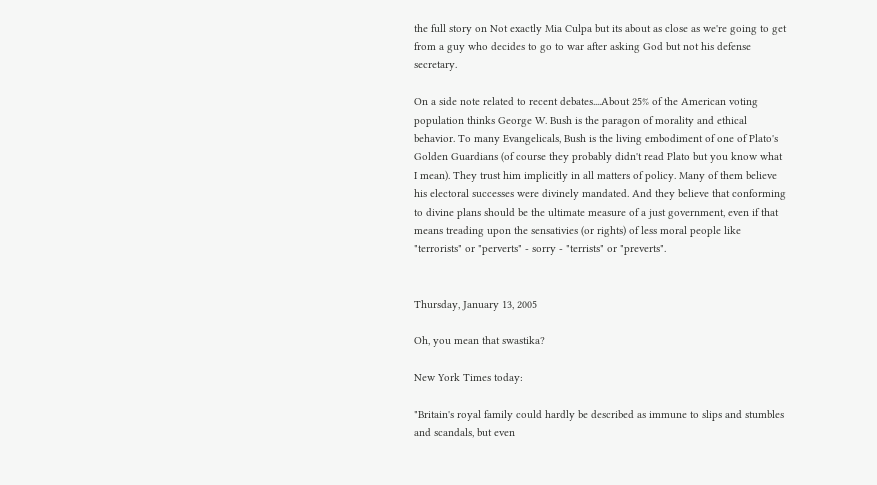the full story on Not exactly Mia Culpa but its about as close as we're going to get from a guy who decides to go to war after asking God but not his defense secretary.

On a side note related to recent debates....About 25% of the American voting population thinks George W. Bush is the paragon of morality and ethical behavior. To many Evangelicals, Bush is the living embodiment of one of Plato's Golden Guardians (of course they probably didn't read Plato but you know what I mean). They trust him implicitly in all matters of policy. Many of them believe his electoral successes were divinely mandated. And they believe that conforming to divine plans should be the ultimate measure of a just government, even if that means treading upon the sensativies (or rights) of less moral people like "terrorists" or "perverts" - sorry - "terrists" or "preverts".


Thursday, January 13, 2005

Oh, you mean that swastika?

New York Times today:

"Britain's royal family could hardly be described as immune to slips and stumbles and scandals, but even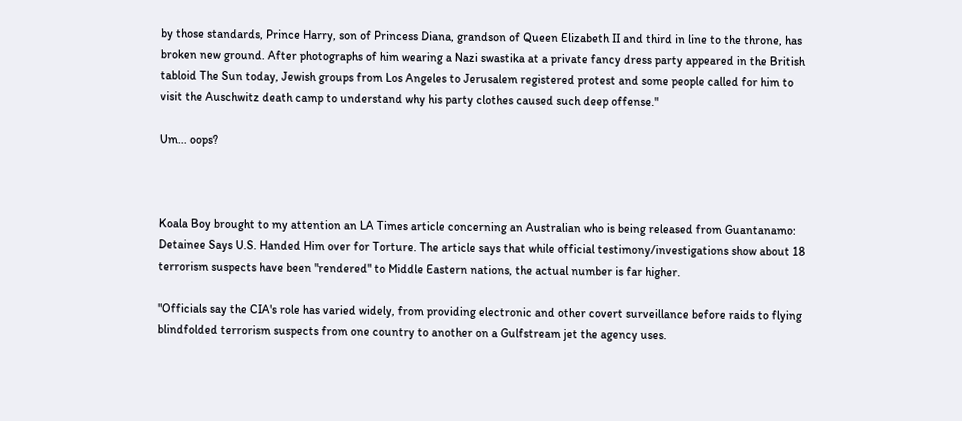by those standards, Prince Harry, son of Princess Diana, grandson of Queen Elizabeth II and third in line to the throne, has broken new ground. After photographs of him wearing a Nazi swastika at a private fancy dress party appeared in the British tabloid The Sun today, Jewish groups from Los Angeles to Jerusalem registered protest and some people called for him to visit the Auschwitz death camp to understand why his party clothes caused such deep offense."

Um... oops?



Koala Boy brought to my attention an LA Times article concerning an Australian who is being released from Guantanamo: Detainee Says U.S. Handed Him over for Torture. The article says that while official testimony/investigations show about 18 terrorism suspects have been "rendered" to Middle Eastern nations, the actual number is far higher.

"Officials say the CIA's role has varied widely, from providing electronic and other covert surveillance before raids to flying blindfolded terrorism suspects from one country to another on a Gulfstream jet the agency uses.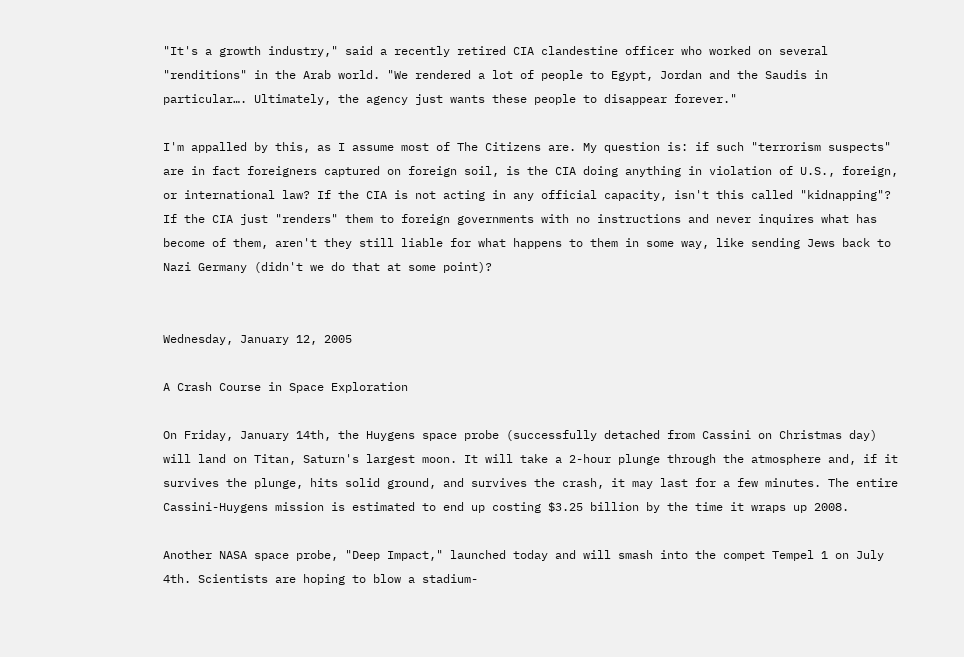"It's a growth industry," said a recently retired CIA clandestine officer who worked on several "renditions" in the Arab world. "We rendered a lot of people to Egypt, Jordan and the Saudis in particular…. Ultimately, the agency just wants these people to disappear forever."

I'm appalled by this, as I assume most of The Citizens are. My question is: if such "terrorism suspects" are in fact foreigners captured on foreign soil, is the CIA doing anything in violation of U.S., foreign, or international law? If the CIA is not acting in any official capacity, isn't this called "kidnapping"? If the CIA just "renders" them to foreign governments with no instructions and never inquires what has become of them, aren't they still liable for what happens to them in some way, like sending Jews back to Nazi Germany (didn't we do that at some point)?


Wednesday, January 12, 2005

A Crash Course in Space Exploration

On Friday, January 14th, the Huygens space probe (successfully detached from Cassini on Christmas day) will land on Titan, Saturn's largest moon. It will take a 2-hour plunge through the atmosphere and, if it survives the plunge, hits solid ground, and survives the crash, it may last for a few minutes. The entire Cassini-Huygens mission is estimated to end up costing $3.25 billion by the time it wraps up 2008.

Another NASA space probe, "Deep Impact," launched today and will smash into the compet Tempel 1 on July 4th. Scientists are hoping to blow a stadium-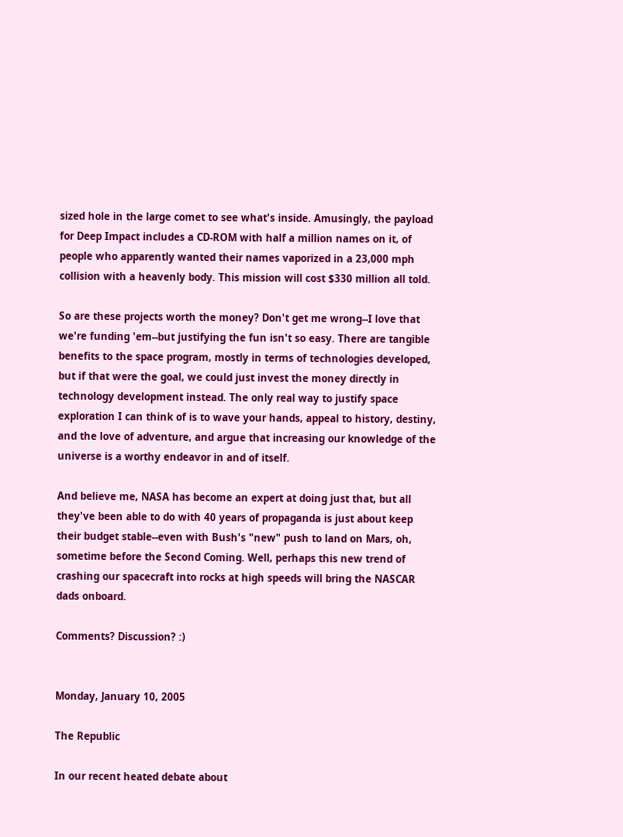sized hole in the large comet to see what's inside. Amusingly, the payload for Deep Impact includes a CD-ROM with half a million names on it, of people who apparently wanted their names vaporized in a 23,000 mph collision with a heavenly body. This mission will cost $330 million all told.

So are these projects worth the money? Don't get me wrong--I love that we're funding 'em--but justifying the fun isn't so easy. There are tangible benefits to the space program, mostly in terms of technologies developed, but if that were the goal, we could just invest the money directly in technology development instead. The only real way to justify space exploration I can think of is to wave your hands, appeal to history, destiny, and the love of adventure, and argue that increasing our knowledge of the universe is a worthy endeavor in and of itself.

And believe me, NASA has become an expert at doing just that, but all they've been able to do with 40 years of propaganda is just about keep their budget stable--even with Bush's "new" push to land on Mars, oh, sometime before the Second Coming. Well, perhaps this new trend of crashing our spacecraft into rocks at high speeds will bring the NASCAR dads onboard.

Comments? Discussion? :)


Monday, January 10, 2005

The Republic

In our recent heated debate about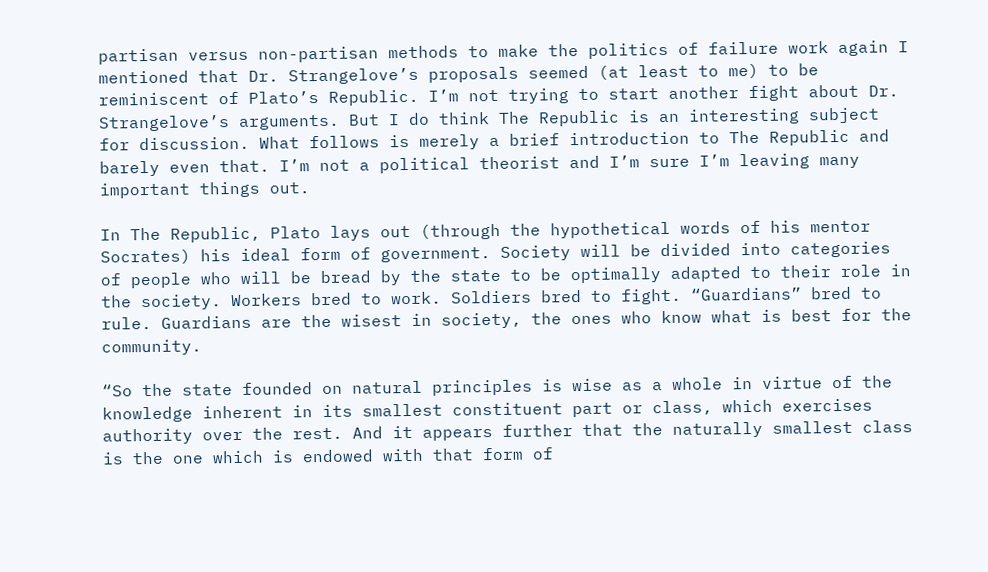partisan versus non-partisan methods to make the politics of failure work again I mentioned that Dr. Strangelove’s proposals seemed (at least to me) to be reminiscent of Plato’s Republic. I’m not trying to start another fight about Dr. Strangelove’s arguments. But I do think The Republic is an interesting subject for discussion. What follows is merely a brief introduction to The Republic and barely even that. I’m not a political theorist and I’m sure I’m leaving many important things out.

In The Republic, Plato lays out (through the hypothetical words of his mentor Socrates) his ideal form of government. Society will be divided into categories of people who will be bread by the state to be optimally adapted to their role in the society. Workers bred to work. Soldiers bred to fight. “Guardians” bred to rule. Guardians are the wisest in society, the ones who know what is best for the community.

“So the state founded on natural principles is wise as a whole in virtue of the knowledge inherent in its smallest constituent part or class, which exercises authority over the rest. And it appears further that the naturally smallest class is the one which is endowed with that form of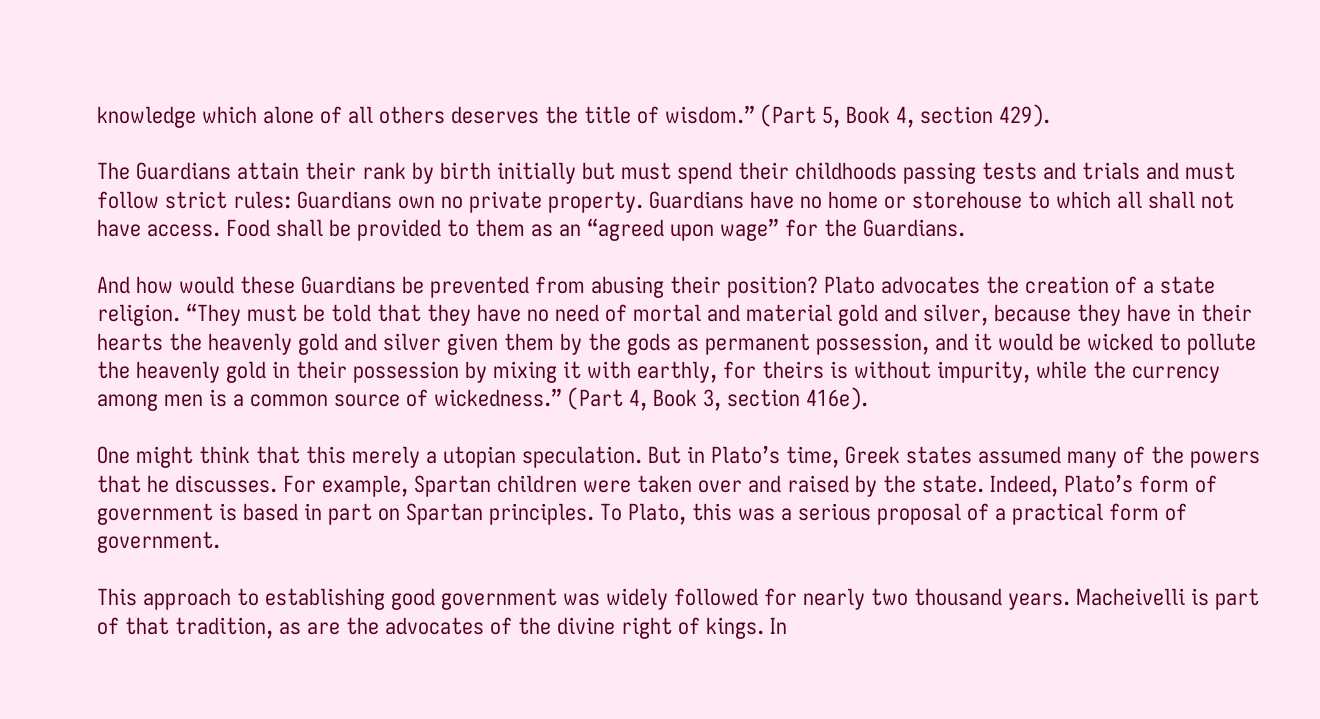knowledge which alone of all others deserves the title of wisdom.” (Part 5, Book 4, section 429).

The Guardians attain their rank by birth initially but must spend their childhoods passing tests and trials and must follow strict rules: Guardians own no private property. Guardians have no home or storehouse to which all shall not have access. Food shall be provided to them as an “agreed upon wage” for the Guardians.

And how would these Guardians be prevented from abusing their position? Plato advocates the creation of a state religion. “They must be told that they have no need of mortal and material gold and silver, because they have in their hearts the heavenly gold and silver given them by the gods as permanent possession, and it would be wicked to pollute the heavenly gold in their possession by mixing it with earthly, for theirs is without impurity, while the currency among men is a common source of wickedness.” (Part 4, Book 3, section 416e).

One might think that this merely a utopian speculation. But in Plato’s time, Greek states assumed many of the powers that he discusses. For example, Spartan children were taken over and raised by the state. Indeed, Plato’s form of government is based in part on Spartan principles. To Plato, this was a serious proposal of a practical form of government.

This approach to establishing good government was widely followed for nearly two thousand years. Macheivelli is part of that tradition, as are the advocates of the divine right of kings. In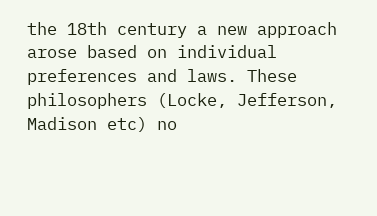the 18th century a new approach arose based on individual preferences and laws. These philosophers (Locke, Jefferson, Madison etc) no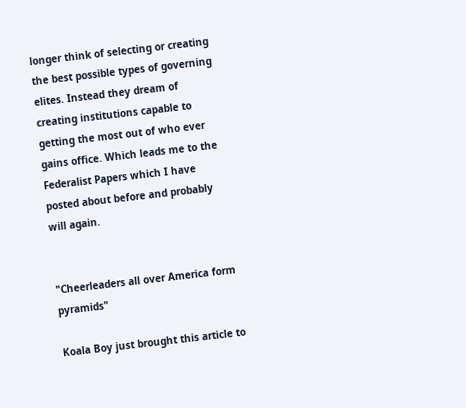longer think of selecting or creating the best possible types of governing elites. Instead they dream of creating institutions capable to getting the most out of who ever gains office. Which leads me to the Federalist Papers which I have posted about before and probably will again.


"Cheerleaders all over America form pyramids"

Koala Boy just brought this article to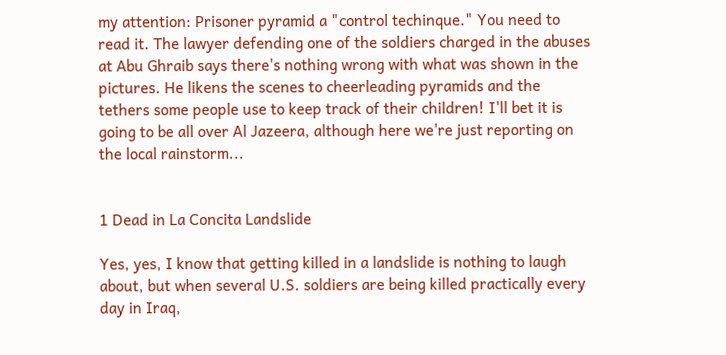my attention: Prisoner pyramid a "control techinque." You need to read it. The lawyer defending one of the soldiers charged in the abuses at Abu Ghraib says there's nothing wrong with what was shown in the pictures. He likens the scenes to cheerleading pyramids and the tethers some people use to keep track of their children! I'll bet it is going to be all over Al Jazeera, although here we're just reporting on the local rainstorm...


1 Dead in La Concita Landslide

Yes, yes, I know that getting killed in a landslide is nothing to laugh about, but when several U.S. soldiers are being killed practically every day in Iraq,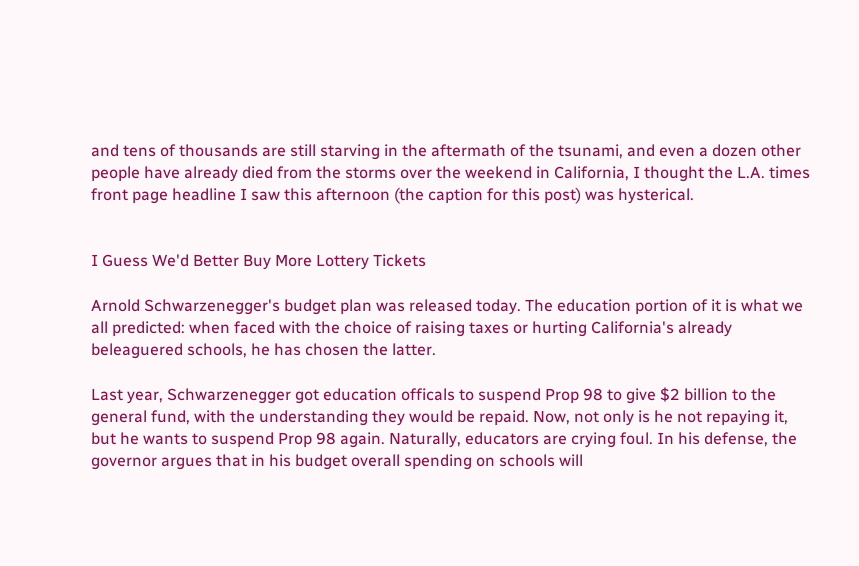and tens of thousands are still starving in the aftermath of the tsunami, and even a dozen other people have already died from the storms over the weekend in California, I thought the L.A. times front page headline I saw this afternoon (the caption for this post) was hysterical.


I Guess We'd Better Buy More Lottery Tickets

Arnold Schwarzenegger's budget plan was released today. The education portion of it is what we all predicted: when faced with the choice of raising taxes or hurting California's already beleaguered schools, he has chosen the latter.

Last year, Schwarzenegger got education officals to suspend Prop 98 to give $2 billion to the general fund, with the understanding they would be repaid. Now, not only is he not repaying it, but he wants to suspend Prop 98 again. Naturally, educators are crying foul. In his defense, the governor argues that in his budget overall spending on schools will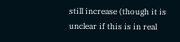still increase (though it is unclear if this is in real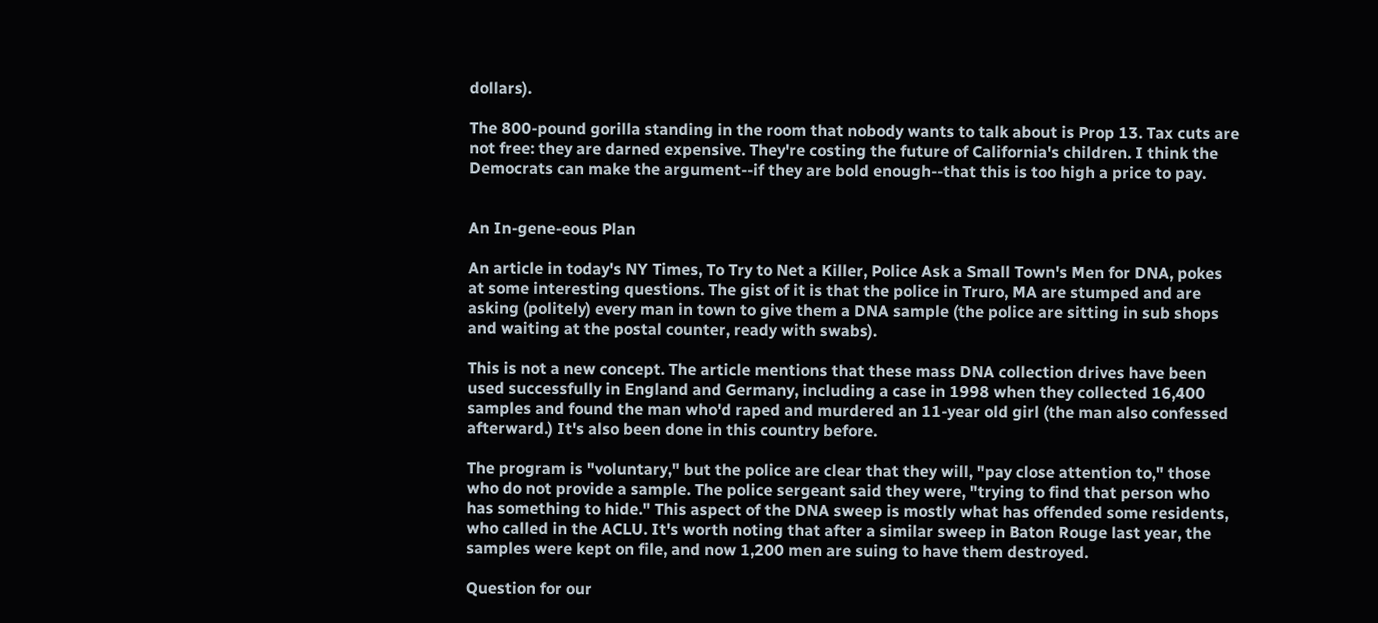dollars).

The 800-pound gorilla standing in the room that nobody wants to talk about is Prop 13. Tax cuts are not free: they are darned expensive. They're costing the future of California's children. I think the Democrats can make the argument--if they are bold enough--that this is too high a price to pay.


An In-gene-eous Plan

An article in today's NY Times, To Try to Net a Killer, Police Ask a Small Town's Men for DNA, pokes at some interesting questions. The gist of it is that the police in Truro, MA are stumped and are asking (politely) every man in town to give them a DNA sample (the police are sitting in sub shops and waiting at the postal counter, ready with swabs).

This is not a new concept. The article mentions that these mass DNA collection drives have been used successfully in England and Germany, including a case in 1998 when they collected 16,400 samples and found the man who'd raped and murdered an 11-year old girl (the man also confessed afterward.) It's also been done in this country before.

The program is "voluntary," but the police are clear that they will, "pay close attention to," those who do not provide a sample. The police sergeant said they were, "trying to find that person who has something to hide." This aspect of the DNA sweep is mostly what has offended some residents, who called in the ACLU. It's worth noting that after a similar sweep in Baton Rouge last year, the samples were kept on file, and now 1,200 men are suing to have them destroyed.

Question for our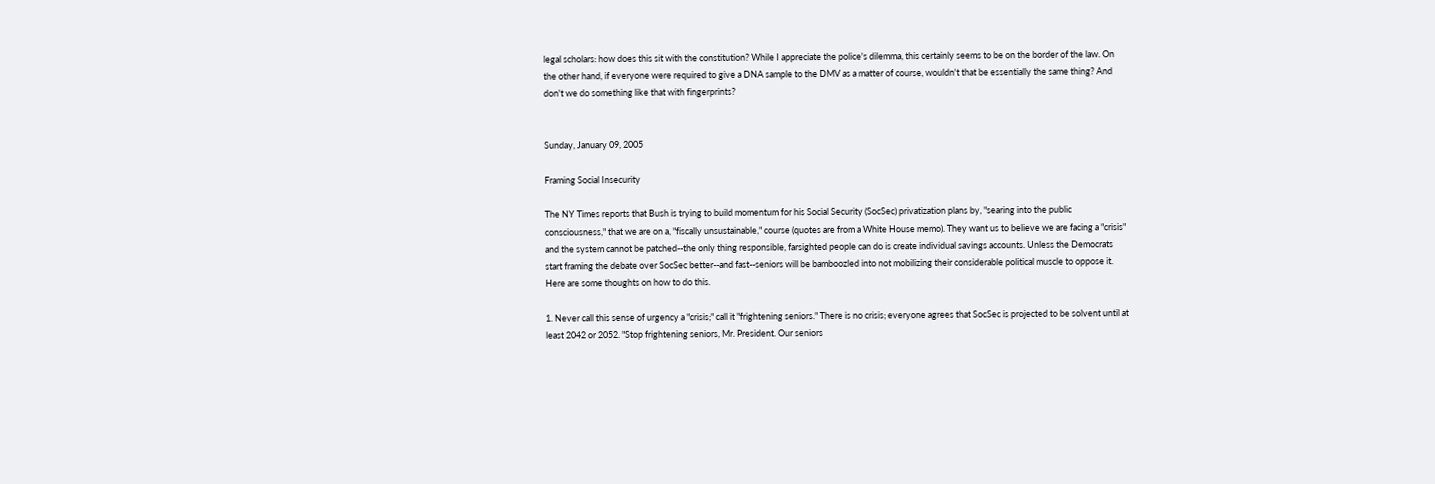legal scholars: how does this sit with the constitution? While I appreciate the police's dilemma, this certainly seems to be on the border of the law. On the other hand, if everyone were required to give a DNA sample to the DMV as a matter of course, wouldn't that be essentially the same thing? And don't we do something like that with fingerprints?


Sunday, January 09, 2005

Framing Social Insecurity

The NY Times reports that Bush is trying to build momentum for his Social Security (SocSec) privatization plans by, "searing into the public consciousness," that we are on a, "fiscally unsustainable," course (quotes are from a White House memo). They want us to believe we are facing a "crisis" and the system cannot be patched--the only thing responsible, farsighted people can do is create individual savings accounts. Unless the Democrats start framing the debate over SocSec better--and fast--seniors will be bamboozled into not mobilizing their considerable political muscle to oppose it. Here are some thoughts on how to do this.

1. Never call this sense of urgency a "crisis;" call it "frightening seniors." There is no crisis; everyone agrees that SocSec is projected to be solvent until at least 2042 or 2052. "Stop frightening seniors, Mr. President. Our seniors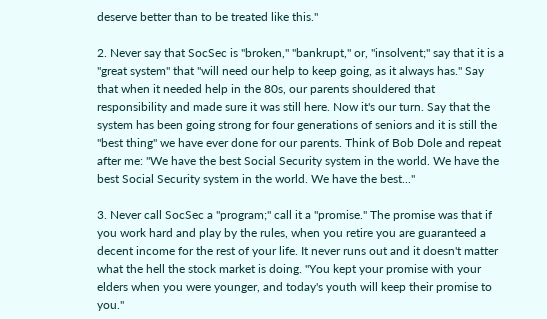deserve better than to be treated like this."

2. Never say that SocSec is "broken," "bankrupt," or, "insolvent;" say that it is a "great system" that "will need our help to keep going, as it always has." Say that when it needed help in the 80s, our parents shouldered that responsibility and made sure it was still here. Now it's our turn. Say that the system has been going strong for four generations of seniors and it is still the "best thing" we have ever done for our parents. Think of Bob Dole and repeat after me: "We have the best Social Security system in the world. We have the best Social Security system in the world. We have the best..."

3. Never call SocSec a "program;" call it a "promise." The promise was that if you work hard and play by the rules, when you retire you are guaranteed a decent income for the rest of your life. It never runs out and it doesn't matter what the hell the stock market is doing. "You kept your promise with your elders when you were younger, and today's youth will keep their promise to you."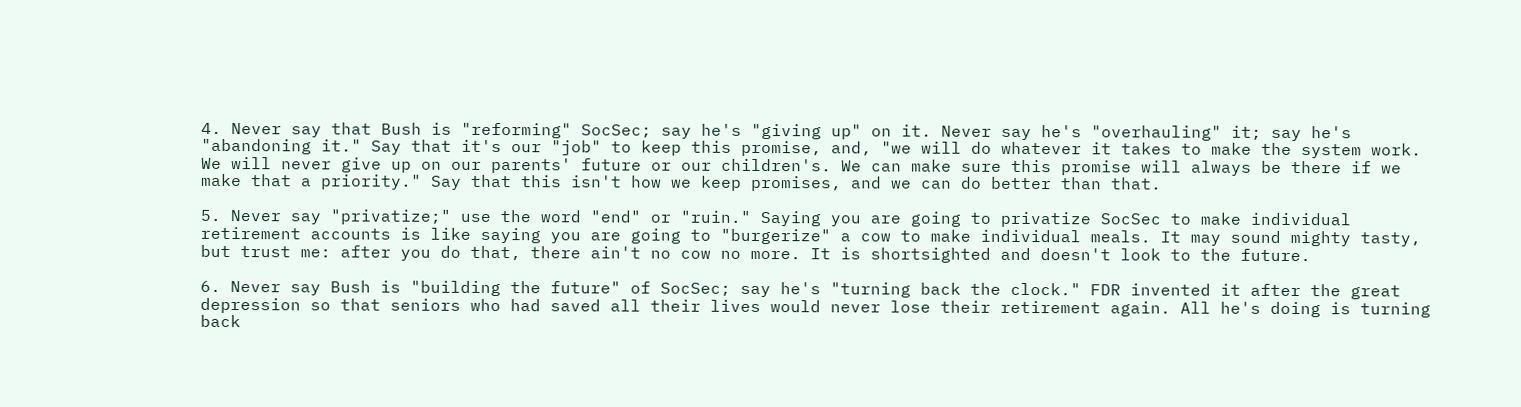4. Never say that Bush is "reforming" SocSec; say he's "giving up" on it. Never say he's "overhauling" it; say he's "abandoning it." Say that it's our "job" to keep this promise, and, "we will do whatever it takes to make the system work. We will never give up on our parents' future or our children's. We can make sure this promise will always be there if we make that a priority." Say that this isn't how we keep promises, and we can do better than that.

5. Never say "privatize;" use the word "end" or "ruin." Saying you are going to privatize SocSec to make individual retirement accounts is like saying you are going to "burgerize" a cow to make individual meals. It may sound mighty tasty, but trust me: after you do that, there ain't no cow no more. It is shortsighted and doesn't look to the future.

6. Never say Bush is "building the future" of SocSec; say he's "turning back the clock." FDR invented it after the great depression so that seniors who had saved all their lives would never lose their retirement again. All he's doing is turning back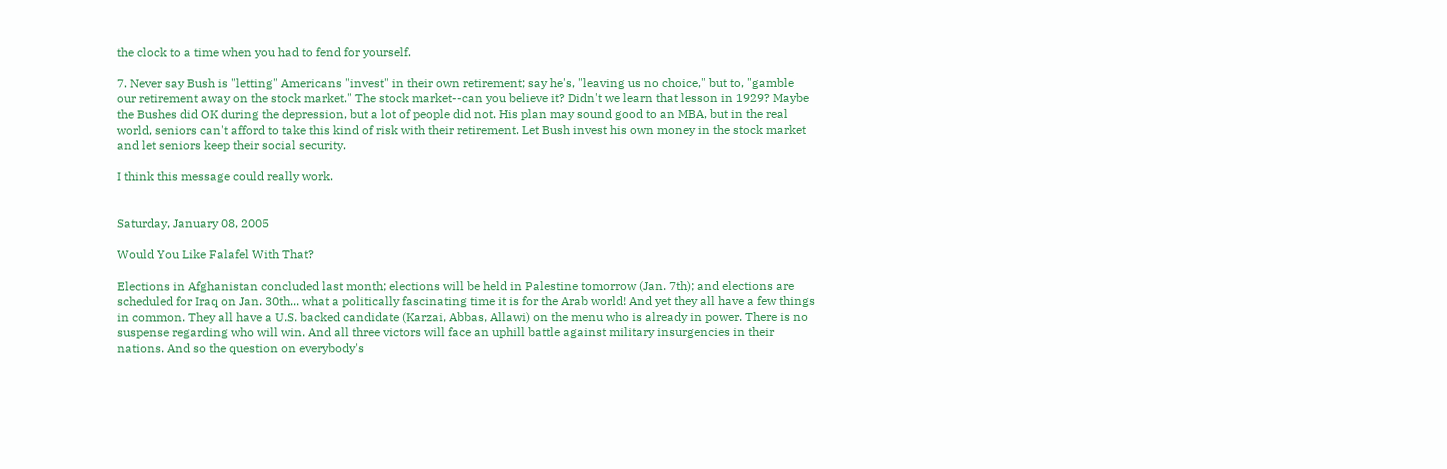the clock to a time when you had to fend for yourself.

7. Never say Bush is "letting" Americans "invest" in their own retirement; say he's, "leaving us no choice," but to, "gamble our retirement away on the stock market." The stock market--can you believe it? Didn't we learn that lesson in 1929? Maybe the Bushes did OK during the depression, but a lot of people did not. His plan may sound good to an MBA, but in the real world, seniors can't afford to take this kind of risk with their retirement. Let Bush invest his own money in the stock market and let seniors keep their social security.

I think this message could really work.


Saturday, January 08, 2005

Would You Like Falafel With That?

Elections in Afghanistan concluded last month; elections will be held in Palestine tomorrow (Jan. 7th); and elections are scheduled for Iraq on Jan. 30th... what a politically fascinating time it is for the Arab world! And yet they all have a few things in common. They all have a U.S. backed candidate (Karzai, Abbas, Allawi) on the menu who is already in power. There is no suspense regarding who will win. And all three victors will face an uphill battle against military insurgencies in their nations. And so the question on everybody's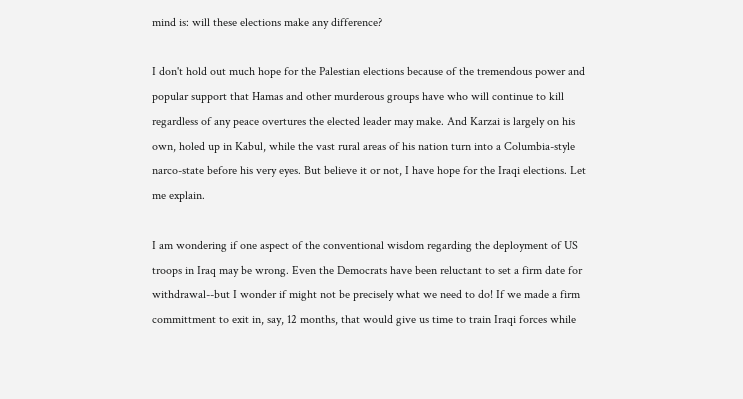mind is: will these elections make any difference?

I don't hold out much hope for the Palestian elections because of the tremendous power and popular support that Hamas and other murderous groups have who will continue to kill regardless of any peace overtures the elected leader may make. And Karzai is largely on his own, holed up in Kabul, while the vast rural areas of his nation turn into a Columbia-style narco-state before his very eyes. But believe it or not, I have hope for the Iraqi elections. Let me explain.

I am wondering if one aspect of the conventional wisdom regarding the deployment of US troops in Iraq may be wrong. Even the Democrats have been reluctant to set a firm date for withdrawal--but I wonder if might not be precisely what we need to do! If we made a firm committment to exit in, say, 12 months, that would give us time to train Iraqi forces while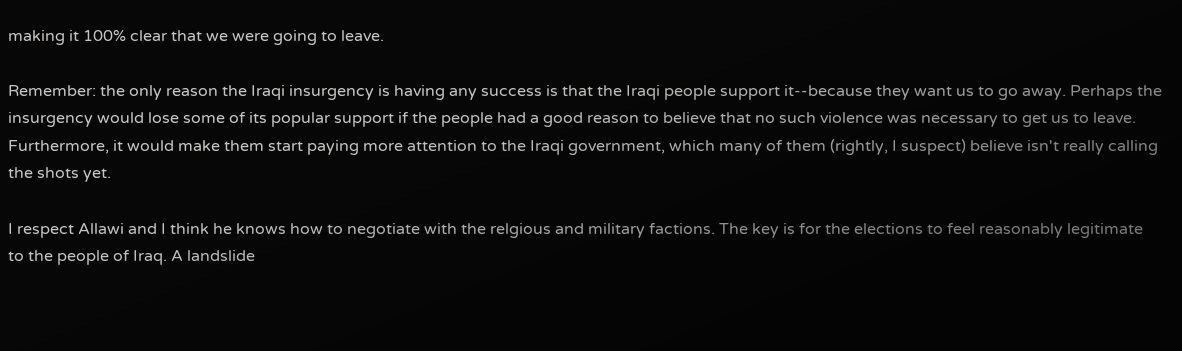making it 100% clear that we were going to leave.

Remember: the only reason the Iraqi insurgency is having any success is that the Iraqi people support it--because they want us to go away. Perhaps the insurgency would lose some of its popular support if the people had a good reason to believe that no such violence was necessary to get us to leave. Furthermore, it would make them start paying more attention to the Iraqi government, which many of them (rightly, I suspect) believe isn't really calling the shots yet.

I respect Allawi and I think he knows how to negotiate with the relgious and military factions. The key is for the elections to feel reasonably legitimate to the people of Iraq. A landslide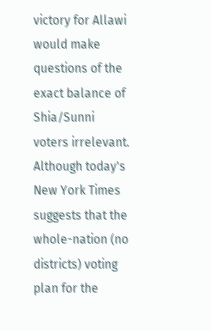victory for Allawi would make questions of the exact balance of Shia/Sunni voters irrelevant. Although today's New York Times suggests that the whole-nation (no districts) voting plan for the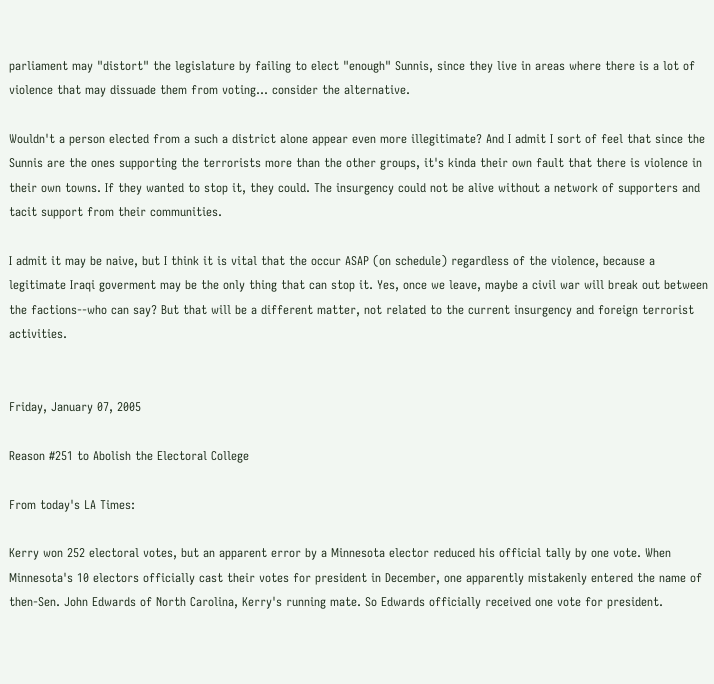parliament may "distort" the legislature by failing to elect "enough" Sunnis, since they live in areas where there is a lot of violence that may dissuade them from voting... consider the alternative.

Wouldn't a person elected from a such a district alone appear even more illegitimate? And I admit I sort of feel that since the Sunnis are the ones supporting the terrorists more than the other groups, it's kinda their own fault that there is violence in their own towns. If they wanted to stop it, they could. The insurgency could not be alive without a network of supporters and tacit support from their communities.

I admit it may be naive, but I think it is vital that the occur ASAP (on schedule) regardless of the violence, because a legitimate Iraqi goverment may be the only thing that can stop it. Yes, once we leave, maybe a civil war will break out between the factions--who can say? But that will be a different matter, not related to the current insurgency and foreign terrorist activities.


Friday, January 07, 2005

Reason #251 to Abolish the Electoral College

From today's LA Times:

Kerry won 252 electoral votes, but an apparent error by a Minnesota elector reduced his official tally by one vote. When Minnesota's 10 electors officially cast their votes for president in December, one apparently mistakenly entered the name of then-Sen. John Edwards of North Carolina, Kerry's running mate. So Edwards officially received one vote for president.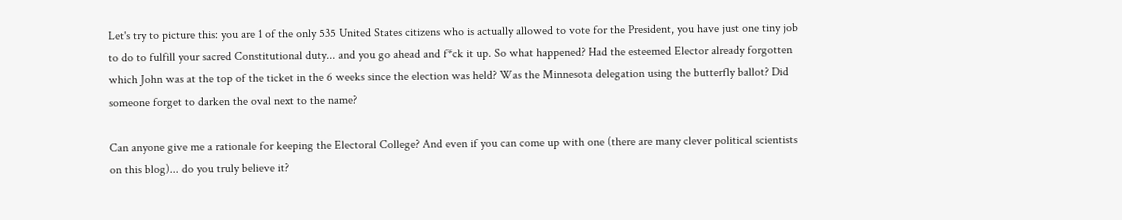Let's try to picture this: you are 1 of the only 535 United States citizens who is actually allowed to vote for the President, you have just one tiny job to do to fulfill your sacred Constitutional duty... and you go ahead and f*ck it up. So what happened? Had the esteemed Elector already forgotten which John was at the top of the ticket in the 6 weeks since the election was held? Was the Minnesota delegation using the butterfly ballot? Did someone forget to darken the oval next to the name?

Can anyone give me a rationale for keeping the Electoral College? And even if you can come up with one (there are many clever political scientists on this blog)... do you truly believe it?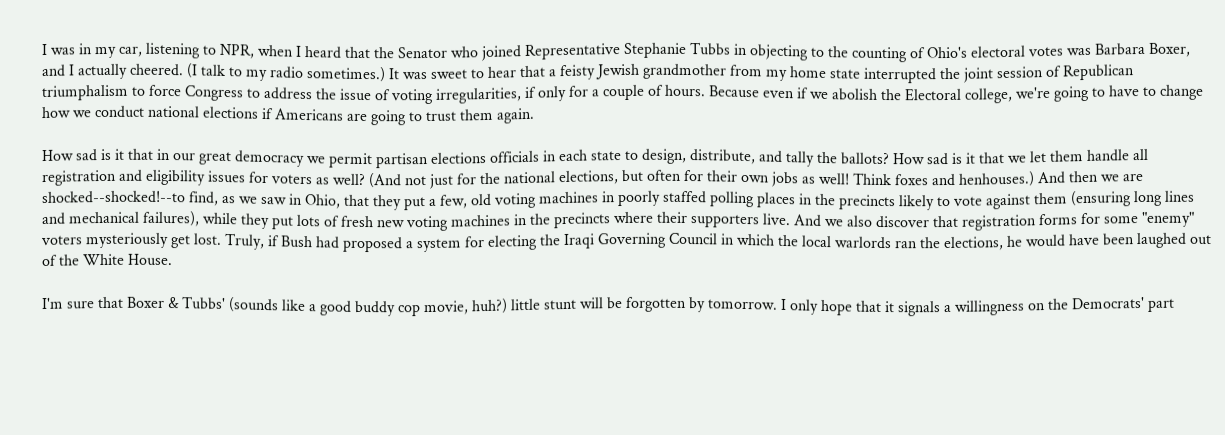I was in my car, listening to NPR, when I heard that the Senator who joined Representative Stephanie Tubbs in objecting to the counting of Ohio's electoral votes was Barbara Boxer, and I actually cheered. (I talk to my radio sometimes.) It was sweet to hear that a feisty Jewish grandmother from my home state interrupted the joint session of Republican triumphalism to force Congress to address the issue of voting irregularities, if only for a couple of hours. Because even if we abolish the Electoral college, we're going to have to change how we conduct national elections if Americans are going to trust them again.

How sad is it that in our great democracy we permit partisan elections officials in each state to design, distribute, and tally the ballots? How sad is it that we let them handle all registration and eligibility issues for voters as well? (And not just for the national elections, but often for their own jobs as well! Think foxes and henhouses.) And then we are shocked--shocked!--to find, as we saw in Ohio, that they put a few, old voting machines in poorly staffed polling places in the precincts likely to vote against them (ensuring long lines and mechanical failures), while they put lots of fresh new voting machines in the precincts where their supporters live. And we also discover that registration forms for some "enemy" voters mysteriously get lost. Truly, if Bush had proposed a system for electing the Iraqi Governing Council in which the local warlords ran the elections, he would have been laughed out of the White House.

I'm sure that Boxer & Tubbs' (sounds like a good buddy cop movie, huh?) little stunt will be forgotten by tomorrow. I only hope that it signals a willingness on the Democrats' part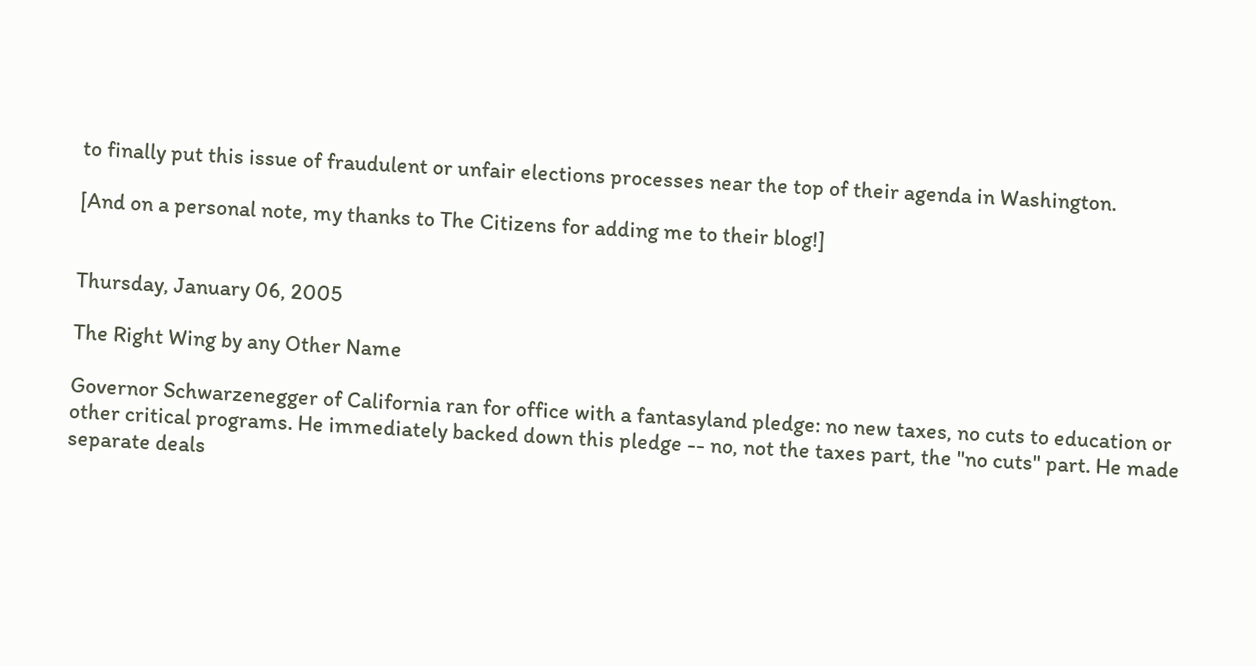to finally put this issue of fraudulent or unfair elections processes near the top of their agenda in Washington.

[And on a personal note, my thanks to The Citizens for adding me to their blog!]


Thursday, January 06, 2005

The Right Wing by any Other Name

Governor Schwarzenegger of California ran for office with a fantasyland pledge: no new taxes, no cuts to education or other critical programs. He immediately backed down this pledge -- no, not the taxes part, the "no cuts" part. He made separate deals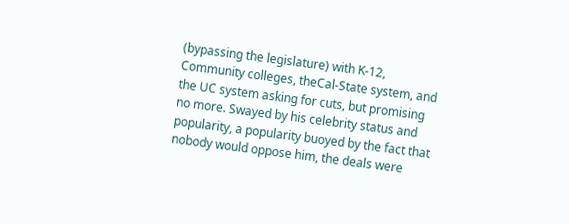(bypassing the legislature) with K-12, Community colleges, theCal-State system, and the UC system asking for cuts, but promising no more. Swayed by his celebrity status and popularity, a popularity buoyed by the fact that nobody would oppose him, the deals were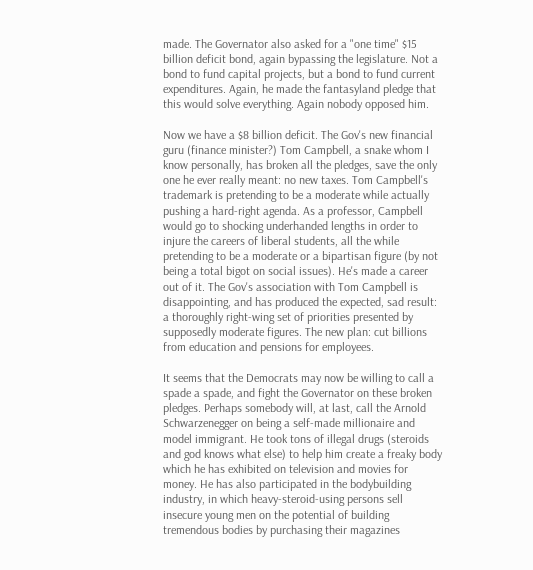made. The Governator also asked for a "one time" $15 billion deficit bond, again bypassing the legislature. Not a bond to fund capital projects, but a bond to fund current expenditures. Again, he made the fantasyland pledge that this would solve everything. Again nobody opposed him.

Now we have a $8 billion deficit. The Gov's new financial guru (finance minister?) Tom Campbell, a snake whom I know personally, has broken all the pledges, save the only one he ever really meant: no new taxes. Tom Campbell's trademark is pretending to be a moderate while actually pushing a hard-right agenda. As a professor, Campbell would go to shocking underhanded lengths in order to injure the careers of liberal students, all the while pretending to be a moderate or a bipartisan figure (by not being a total bigot on social issues). He's made a career out of it. The Gov's association with Tom Campbell is disappointing, and has produced the expected, sad result: a thoroughly right-wing set of priorities presented by supposedly moderate figures. The new plan: cut billions from education and pensions for employees.

It seems that the Democrats may now be willing to call a spade a spade, and fight the Governator on these broken pledges. Perhaps somebody will, at last, call the Arnold Schwarzenegger on being a self-made millionaire and model immigrant. He took tons of illegal drugs (steroids and god knows what else) to help him create a freaky body which he has exhibited on television and movies for money. He has also participated in the bodybuilding industry, in which heavy-steroid-using persons sell insecure young men on the potential of building tremendous bodies by purchasing their magazines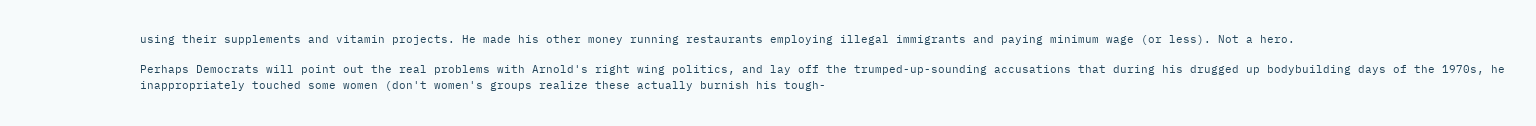using their supplements and vitamin projects. He made his other money running restaurants employing illegal immigrants and paying minimum wage (or less). Not a hero.

Perhaps Democrats will point out the real problems with Arnold's right wing politics, and lay off the trumped-up-sounding accusations that during his drugged up bodybuilding days of the 1970s, he inappropriately touched some women (don't women's groups realize these actually burnish his tough-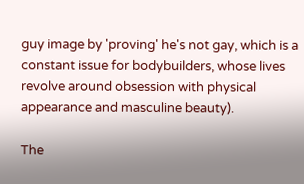guy image by 'proving' he's not gay, which is a constant issue for bodybuilders, whose lives revolve around obsession with physical appearance and masculine beauty).

The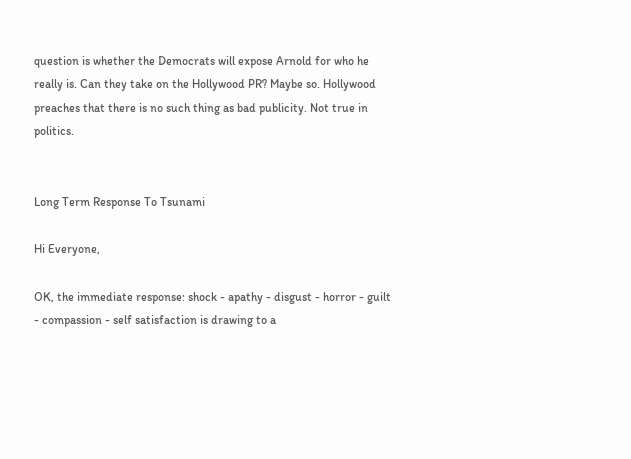question is whether the Democrats will expose Arnold for who he really is. Can they take on the Hollywood PR? Maybe so. Hollywood preaches that there is no such thing as bad publicity. Not true in politics.


Long Term Response To Tsunami

Hi Everyone,

OK, the immediate response: shock - apathy - disgust - horror - guilt - compassion - self satisfaction is drawing to a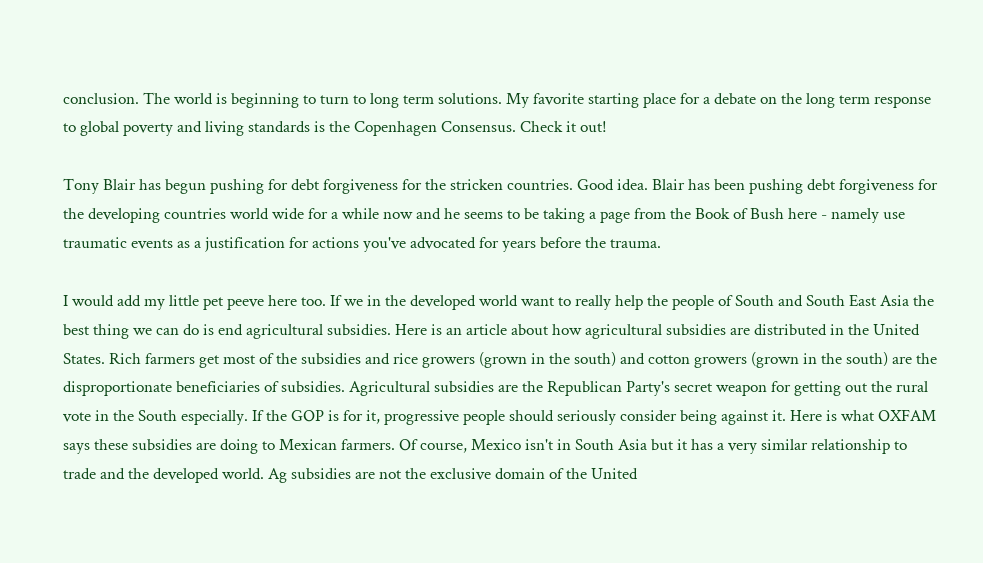conclusion. The world is beginning to turn to long term solutions. My favorite starting place for a debate on the long term response to global poverty and living standards is the Copenhagen Consensus. Check it out!

Tony Blair has begun pushing for debt forgiveness for the stricken countries. Good idea. Blair has been pushing debt forgiveness for the developing countries world wide for a while now and he seems to be taking a page from the Book of Bush here - namely use traumatic events as a justification for actions you've advocated for years before the trauma.

I would add my little pet peeve here too. If we in the developed world want to really help the people of South and South East Asia the best thing we can do is end agricultural subsidies. Here is an article about how agricultural subsidies are distributed in the United States. Rich farmers get most of the subsidies and rice growers (grown in the south) and cotton growers (grown in the south) are the disproportionate beneficiaries of subsidies. Agricultural subsidies are the Republican Party's secret weapon for getting out the rural vote in the South especially. If the GOP is for it, progressive people should seriously consider being against it. Here is what OXFAM says these subsidies are doing to Mexican farmers. Of course, Mexico isn't in South Asia but it has a very similar relationship to trade and the developed world. Ag subsidies are not the exclusive domain of the United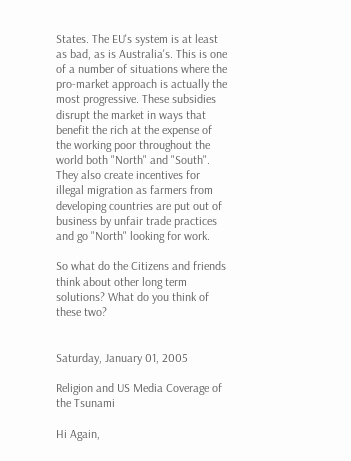States. The EU's system is at least as bad, as is Australia's. This is one of a number of situations where the pro-market approach is actually the most progressive. These subsidies disrupt the market in ways that benefit the rich at the expense of the working poor throughout the world both "North" and "South". They also create incentives for illegal migration as farmers from developing countries are put out of business by unfair trade practices and go "North" looking for work.

So what do the Citizens and friends think about other long term solutions? What do you think of these two?


Saturday, January 01, 2005

Religion and US Media Coverage of the Tsunami

Hi Again,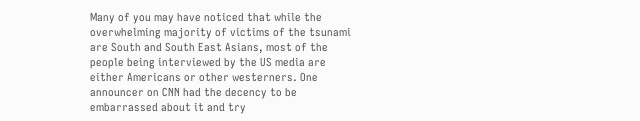Many of you may have noticed that while the overwhelming majority of victims of the tsunami are South and South East Asians, most of the people being interviewed by the US media are either Americans or other westerners. One announcer on CNN had the decency to be embarrassed about it and try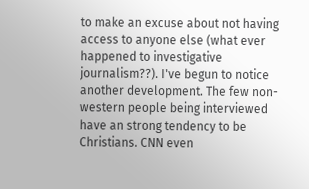to make an excuse about not having access to anyone else (what ever happened to investigative journalism??). I've begun to notice another development. The few non-western people being interviewed have an strong tendency to be Christians. CNN even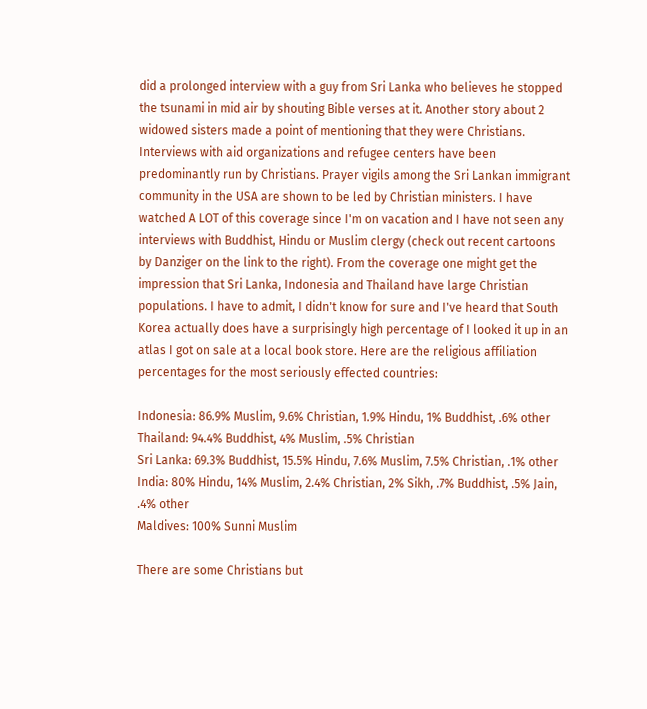did a prolonged interview with a guy from Sri Lanka who believes he stopped the tsunami in mid air by shouting Bible verses at it. Another story about 2 widowed sisters made a point of mentioning that they were Christians. Interviews with aid organizations and refugee centers have been predominantly run by Christians. Prayer vigils among the Sri Lankan immigrant community in the USA are shown to be led by Christian ministers. I have watched A LOT of this coverage since I'm on vacation and I have not seen any interviews with Buddhist, Hindu or Muslim clergy (check out recent cartoons by Danziger on the link to the right). From the coverage one might get the impression that Sri Lanka, Indonesia and Thailand have large Christian populations. I have to admit, I didn't know for sure and I've heard that South Korea actually does have a surprisingly high percentage of I looked it up in an atlas I got on sale at a local book store. Here are the religious affiliation percentages for the most seriously effected countries:

Indonesia: 86.9% Muslim, 9.6% Christian, 1.9% Hindu, 1% Buddhist, .6% other
Thailand: 94.4% Buddhist, 4% Muslim, .5% Christian
Sri Lanka: 69.3% Buddhist, 15.5% Hindu, 7.6% Muslim, 7.5% Christian, .1% other
India: 80% Hindu, 14% Muslim, 2.4% Christian, 2% Sikh, .7% Buddhist, .5% Jain, .4% other
Maldives: 100% Sunni Muslim

There are some Christians but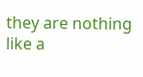they are nothing like a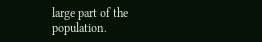large part of the population.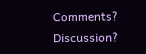Comments? Discussion?